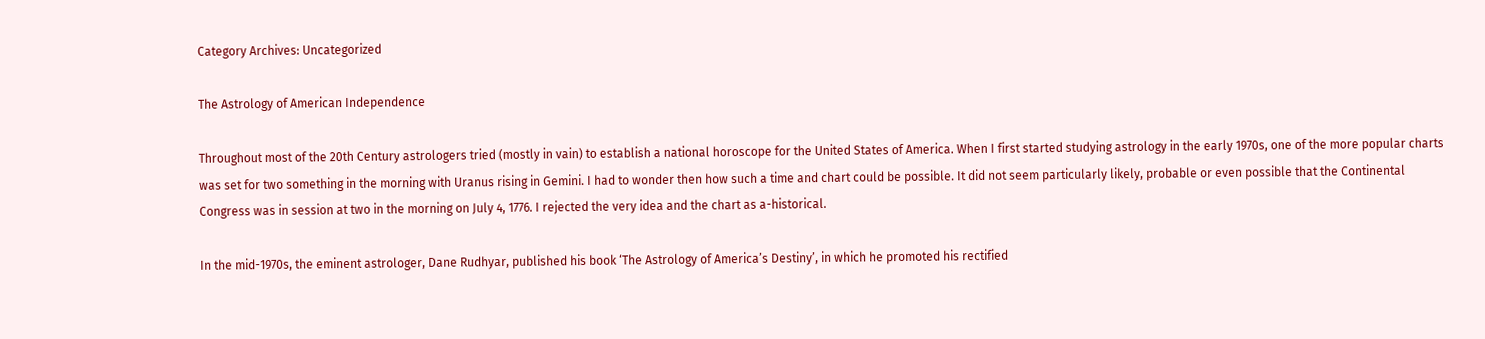Category Archives: Uncategorized

The Astrology of American Independence

Throughout most of the 20th Century astrologers tried (mostly in vain) to establish a national horoscope for the United States of America. When I first started studying astrology in the early 1970s, one of the more popular charts was set for two something in the morning with Uranus rising in Gemini. I had to wonder then how such a time and chart could be possible. It did not seem particularly likely, probable or even possible that the Continental Congress was in session at two in the morning on July 4, 1776. I rejected the very idea and the chart as a-historical.

In the mid-1970s, the eminent astrologer, Dane Rudhyar, published his book ‘The Astrology of America’s Destiny’, in which he promoted his rectified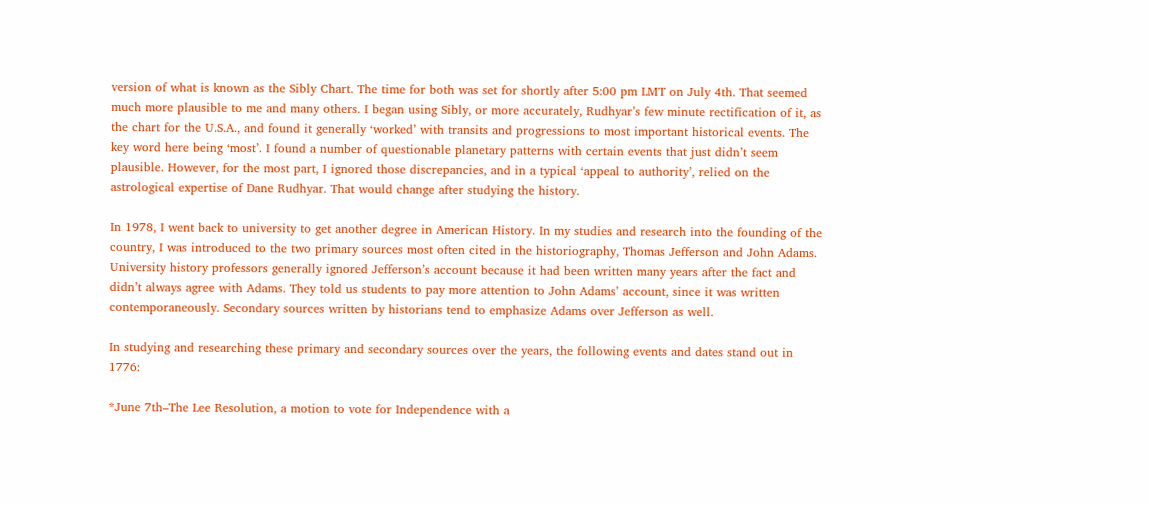version of what is known as the Sibly Chart. The time for both was set for shortly after 5:00 pm LMT on July 4th. That seemed much more plausible to me and many others. I began using Sibly, or more accurately, Rudhyar’s few minute rectification of it, as the chart for the U.S.A., and found it generally ‘worked’ with transits and progressions to most important historical events. The key word here being ‘most’. I found a number of questionable planetary patterns with certain events that just didn’t seem plausible. However, for the most part, I ignored those discrepancies, and in a typical ‘appeal to authority’, relied on the astrological expertise of Dane Rudhyar. That would change after studying the history.

In 1978, I went back to university to get another degree in American History. In my studies and research into the founding of the country, I was introduced to the two primary sources most often cited in the historiography, Thomas Jefferson and John Adams. University history professors generally ignored Jefferson’s account because it had been written many years after the fact and didn’t always agree with Adams. They told us students to pay more attention to John Adams’ account, since it was written contemporaneously. Secondary sources written by historians tend to emphasize Adams over Jefferson as well.

In studying and researching these primary and secondary sources over the years, the following events and dates stand out in 1776:

*June 7th–The Lee Resolution, a motion to vote for Independence with a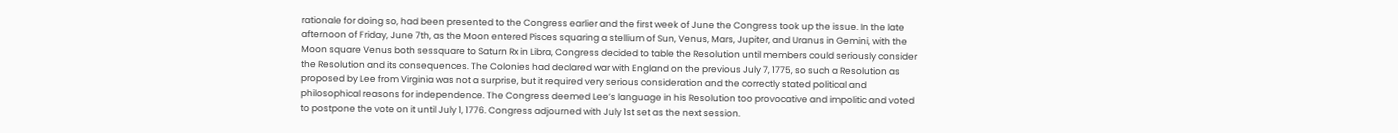rationale for doing so, had been presented to the Congress earlier and the first week of June the Congress took up the issue. In the late afternoon of Friday, June 7th, as the Moon entered Pisces squaring a stellium of Sun, Venus, Mars, Jupiter, and Uranus in Gemini, with the Moon square Venus both sessquare to Saturn Rx in Libra, Congress decided to table the Resolution until members could seriously consider the Resolution and its consequences. The Colonies had declared war with England on the previous July 7, 1775, so such a Resolution as proposed by Lee from Virginia was not a surprise, but it required very serious consideration and the correctly stated political and philosophical reasons for independence. The Congress deemed Lee’s language in his Resolution too provocative and impolitic and voted to postpone the vote on it until July 1, 1776. Congress adjourned with July 1st set as the next session.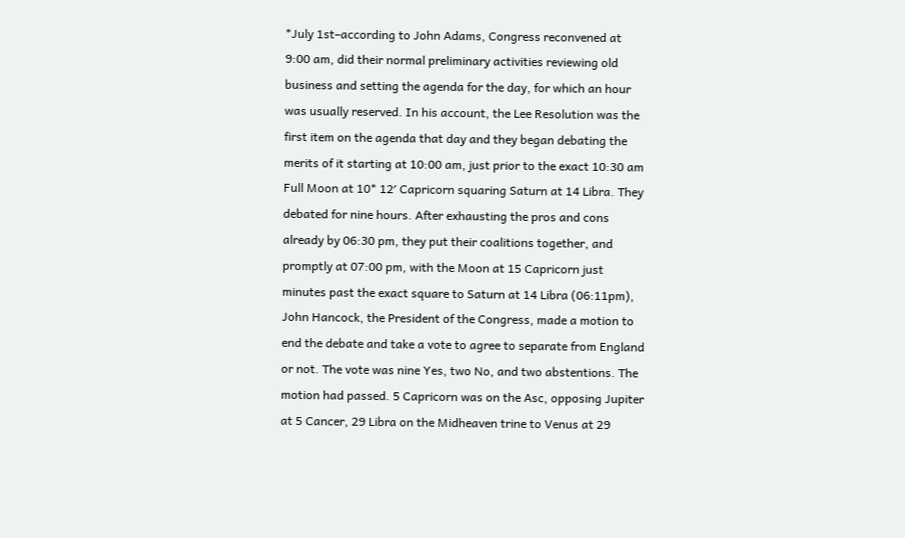*July 1st–according to John Adams, Congress reconvened at 9:00 am, did their normal preliminary activities reviewing old business and setting the agenda for the day, for which an hour was usually reserved. In his account, the Lee Resolution was the first item on the agenda that day and they began debating the merits of it starting at 10:00 am, just prior to the exact 10:30 am Full Moon at 10* 12′ Capricorn squaring Saturn at 14 Libra. They debated for nine hours. After exhausting the pros and cons already by 06:30 pm, they put their coalitions together, and promptly at 07:00 pm, with the Moon at 15 Capricorn just minutes past the exact square to Saturn at 14 Libra (06:11pm), John Hancock, the President of the Congress, made a motion to end the debate and take a vote to agree to separate from England or not. The vote was nine Yes, two No, and two abstentions. The motion had passed. 5 Capricorn was on the Asc, opposing Jupiter at 5 Cancer, 29 Libra on the Midheaven trine to Venus at 29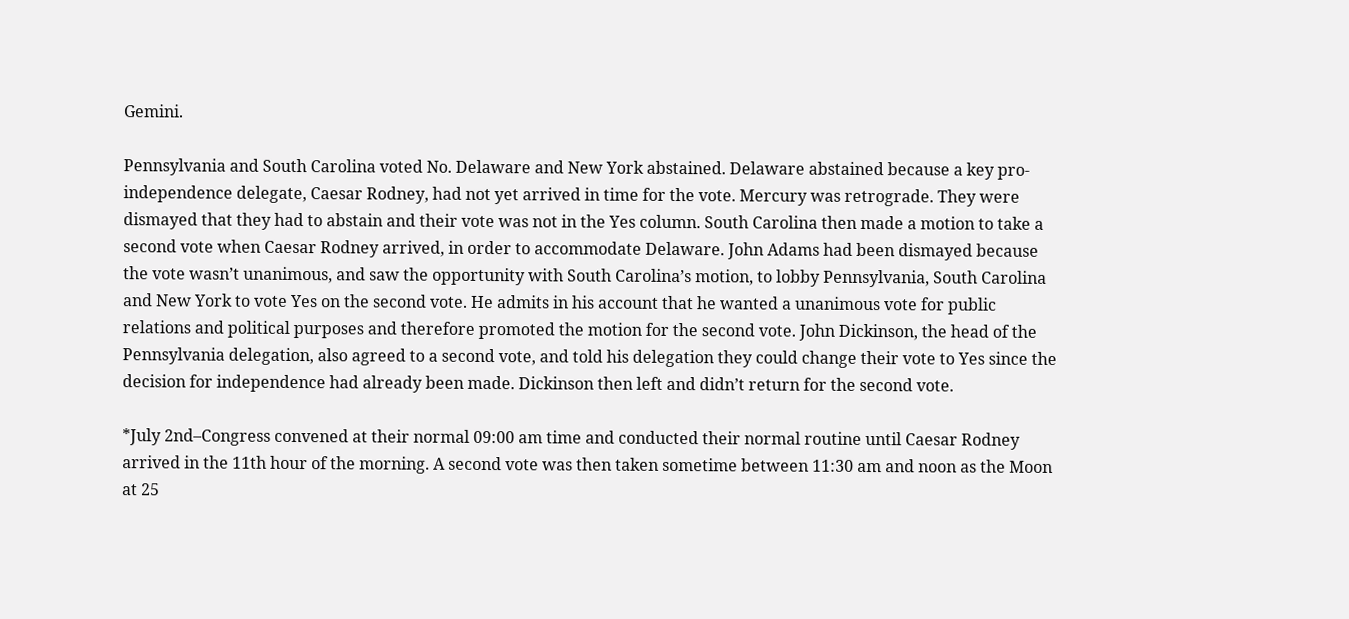Gemini.

Pennsylvania and South Carolina voted No. Delaware and New York abstained. Delaware abstained because a key pro-independence delegate, Caesar Rodney, had not yet arrived in time for the vote. Mercury was retrograde. They were dismayed that they had to abstain and their vote was not in the Yes column. South Carolina then made a motion to take a second vote when Caesar Rodney arrived, in order to accommodate Delaware. John Adams had been dismayed because the vote wasn’t unanimous, and saw the opportunity with South Carolina’s motion, to lobby Pennsylvania, South Carolina and New York to vote Yes on the second vote. He admits in his account that he wanted a unanimous vote for public relations and political purposes and therefore promoted the motion for the second vote. John Dickinson, the head of the Pennsylvania delegation, also agreed to a second vote, and told his delegation they could change their vote to Yes since the decision for independence had already been made. Dickinson then left and didn’t return for the second vote.

*July 2nd–Congress convened at their normal 09:00 am time and conducted their normal routine until Caesar Rodney arrived in the 11th hour of the morning. A second vote was then taken sometime between 11:30 am and noon as the Moon at 25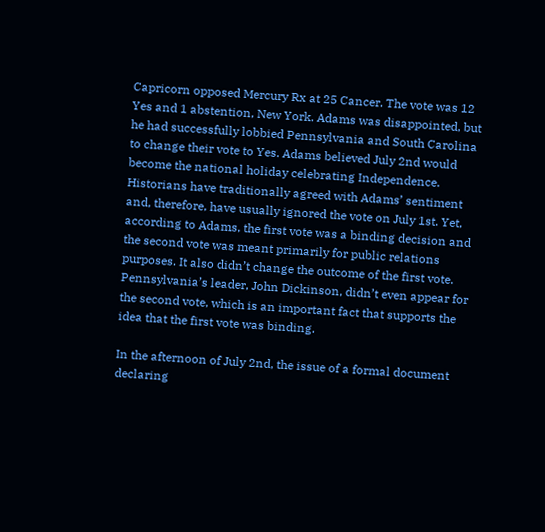Capricorn opposed Mercury Rx at 25 Cancer. The vote was 12 Yes and 1 abstention, New York. Adams was disappointed, but he had successfully lobbied Pennsylvania and South Carolina to change their vote to Yes. Adams believed July 2nd would become the national holiday celebrating Independence. Historians have traditionally agreed with Adams’ sentiment and, therefore, have usually ignored the vote on July 1st. Yet, according to Adams, the first vote was a binding decision and the second vote was meant primarily for public relations purposes. It also didn’t change the outcome of the first vote. Pennsylvania’s leader, John Dickinson, didn’t even appear for the second vote, which is an important fact that supports the idea that the first vote was binding.

In the afternoon of July 2nd, the issue of a formal document declaring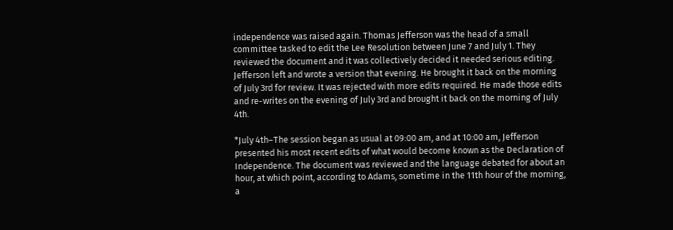independence was raised again. Thomas Jefferson was the head of a small committee tasked to edit the Lee Resolution between June 7 and July 1. They reviewed the document and it was collectively decided it needed serious editing. Jefferson left and wrote a version that evening. He brought it back on the morning of July 3rd for review. It was rejected with more edits required. He made those edits and re-writes on the evening of July 3rd and brought it back on the morning of July 4th.

*July 4th–The session began as usual at 09:00 am, and at 10:00 am, Jefferson presented his most recent edits of what would become known as the Declaration of Independence. The document was reviewed and the language debated for about an hour, at which point, according to Adams, sometime in the 11th hour of the morning, a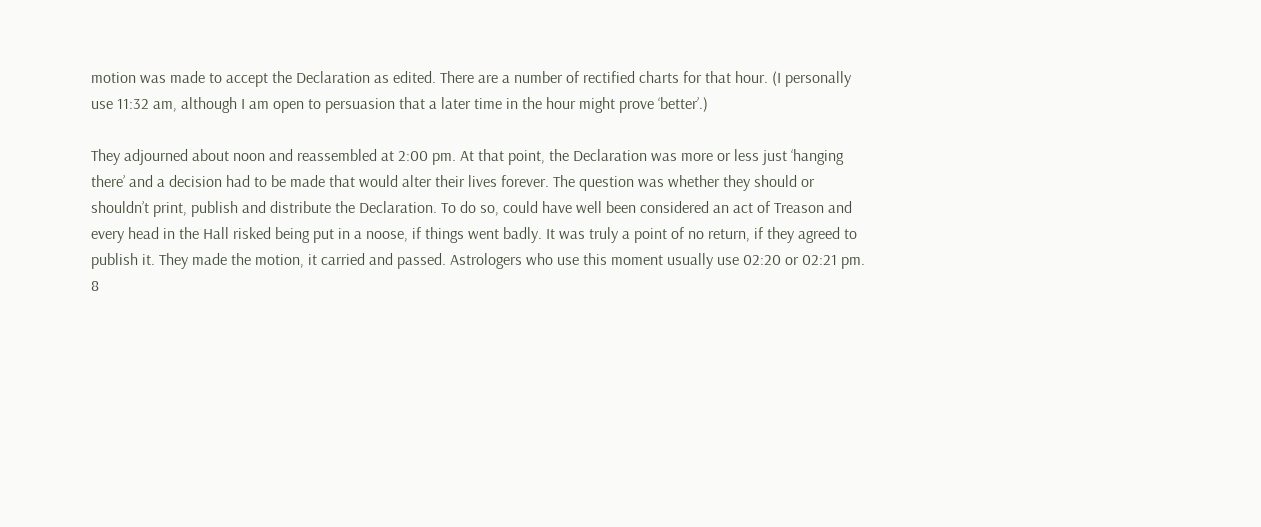motion was made to accept the Declaration as edited. There are a number of rectified charts for that hour. (I personally use 11:32 am, although I am open to persuasion that a later time in the hour might prove ‘better’.)

They adjourned about noon and reassembled at 2:00 pm. At that point, the Declaration was more or less just ‘hanging there’ and a decision had to be made that would alter their lives forever. The question was whether they should or shouldn’t print, publish and distribute the Declaration. To do so, could have well been considered an act of Treason and every head in the Hall risked being put in a noose, if things went badly. It was truly a point of no return, if they agreed to publish it. They made the motion, it carried and passed. Astrologers who use this moment usually use 02:20 or 02:21 pm. 8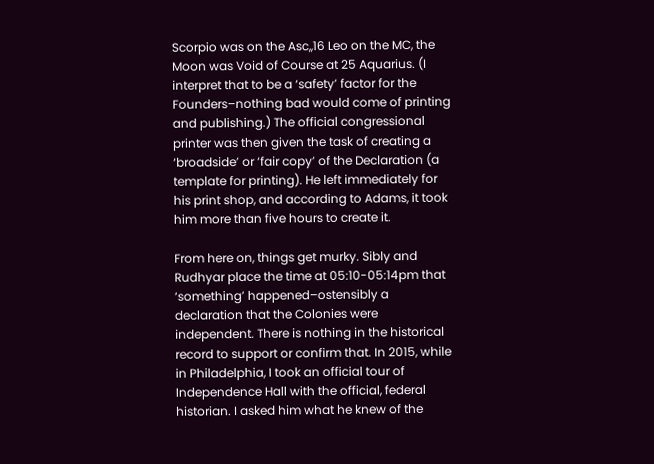Scorpio was on the Asc,,16 Leo on the MC, the Moon was Void of Course at 25 Aquarius. (I interpret that to be a ‘safety’ factor for the Founders–nothing bad would come of printing and publishing.) The official congressional printer was then given the task of creating a ‘broadside’ or ‘fair copy’ of the Declaration (a template for printing). He left immediately for his print shop, and according to Adams, it took him more than five hours to create it.

From here on, things get murky. Sibly and Rudhyar place the time at 05:10-05:14pm that ‘something’ happened–ostensibly a declaration that the Colonies were independent. There is nothing in the historical record to support or confirm that. In 2015, while in Philadelphia, I took an official tour of Independence Hall with the official, federal historian. I asked him what he knew of the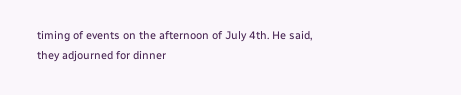timing of events on the afternoon of July 4th. He said, they adjourned for dinner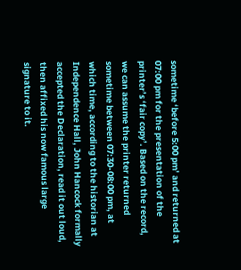sometime ‘before 5:00 pm’ and returned at 07:00 pm for the presentation of the printer’s ‘fair copy’. Based on the record, we can assume the printer returned sometime between 07:30-08:00 pm, at which time, according to the historian at Independence Hall, John Hancock formally accepted the Declaration, read it out loud, then affixed his now famous large signature to it.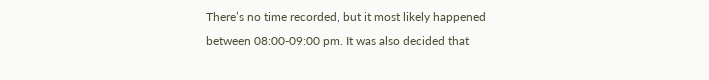There’s no time recorded, but it most likely happened between 08:00-09:00 pm. It was also decided that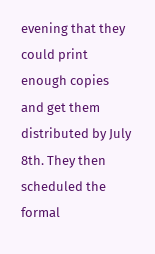evening that they could print enough copies and get them distributed by July 8th. They then scheduled the formal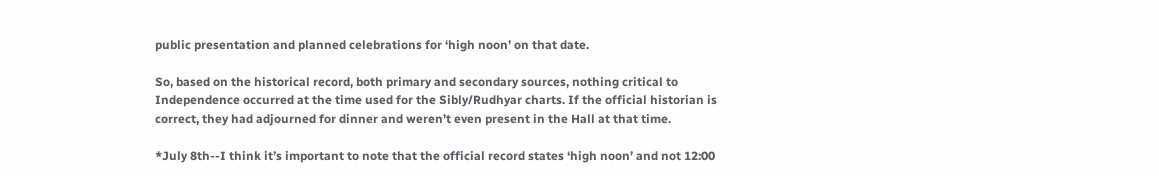public presentation and planned celebrations for ‘high noon’ on that date.

So, based on the historical record, both primary and secondary sources, nothing critical to Independence occurred at the time used for the Sibly/Rudhyar charts. If the official historian is correct, they had adjourned for dinner and weren’t even present in the Hall at that time.

*July 8th--I think it’s important to note that the official record states ‘high noon’ and not 12:00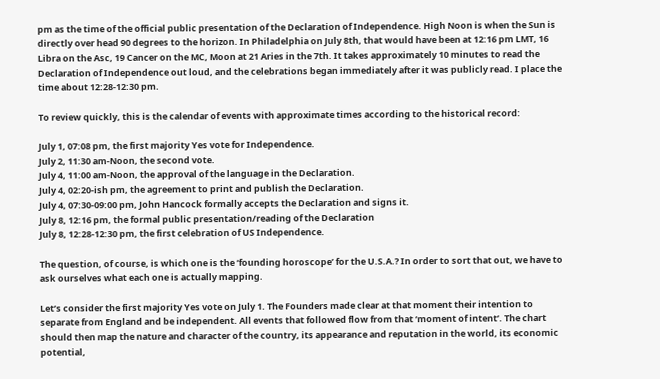pm as the time of the official public presentation of the Declaration of Independence. High Noon is when the Sun is directly over head 90 degrees to the horizon. In Philadelphia on July 8th, that would have been at 12:16 pm LMT, 16 Libra on the Asc, 19 Cancer on the MC, Moon at 21 Aries in the 7th. It takes approximately 10 minutes to read the Declaration of Independence out loud, and the celebrations began immediately after it was publicly read. I place the time about 12:28-12:30 pm.

To review quickly, this is the calendar of events with approximate times according to the historical record:

July 1, 07:08 pm, the first majority Yes vote for Independence.
July 2, 11:30 am-Noon, the second vote.
July 4, 11:00 am-Noon, the approval of the language in the Declaration.
July 4, 02:20-ish pm, the agreement to print and publish the Declaration.
July 4, 07:30-09:00 pm, John Hancock formally accepts the Declaration and signs it.
July 8, 12:16 pm, the formal public presentation/reading of the Declaration
July 8, 12:28-12:30 pm, the first celebration of US Independence.

The question, of course, is which one is the ‘founding horoscope’ for the U.S.A.? In order to sort that out, we have to ask ourselves what each one is actually mapping.

Let’s consider the first majority Yes vote on July 1. The Founders made clear at that moment their intention to separate from England and be independent. All events that followed flow from that ‘moment of intent’. The chart should then map the nature and character of the country, its appearance and reputation in the world, its economic potential,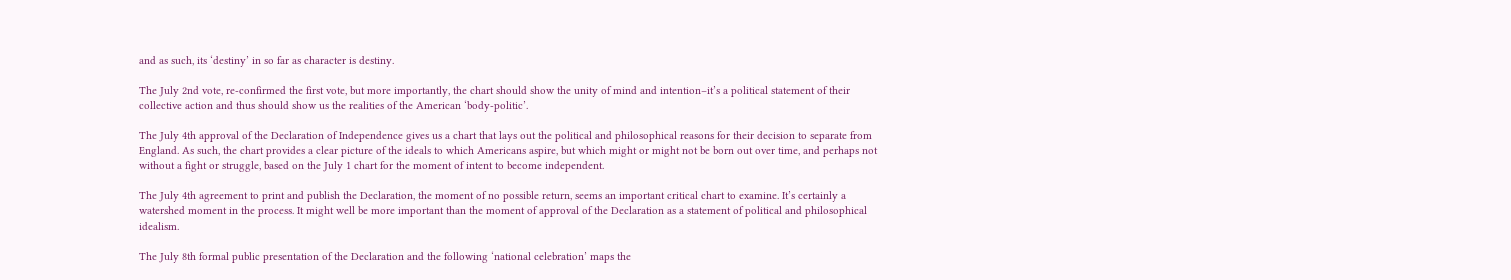and as such, its ‘destiny’ in so far as character is destiny.

The July 2nd vote, re-confirmed the first vote, but more importantly, the chart should show the unity of mind and intention–it’s a political statement of their collective action and thus should show us the realities of the American ‘body-politic’.

The July 4th approval of the Declaration of Independence gives us a chart that lays out the political and philosophical reasons for their decision to separate from England. As such, the chart provides a clear picture of the ideals to which Americans aspire, but which might or might not be born out over time, and perhaps not without a fight or struggle, based on the July 1 chart for the moment of intent to become independent.

The July 4th agreement to print and publish the Declaration, the moment of no possible return, seems an important critical chart to examine. It’s certainly a watershed moment in the process. It might well be more important than the moment of approval of the Declaration as a statement of political and philosophical idealism.

The July 8th formal public presentation of the Declaration and the following ‘national celebration’ maps the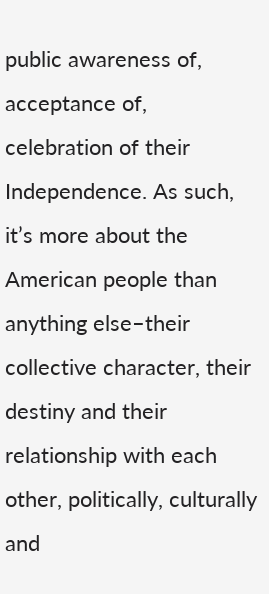public awareness of, acceptance of, celebration of their Independence. As such, it’s more about the American people than anything else–their collective character, their destiny and their relationship with each other, politically, culturally and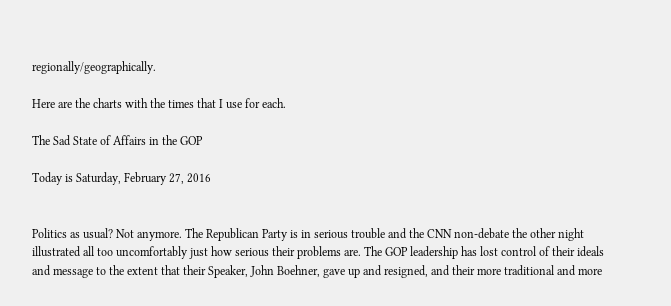regionally/geographically.

Here are the charts with the times that I use for each.

The Sad State of Affairs in the GOP

Today is Saturday, February 27, 2016


Politics as usual? Not anymore. The Republican Party is in serious trouble and the CNN non-debate the other night illustrated all too uncomfortably just how serious their problems are. The GOP leadership has lost control of their ideals and message to the extent that their Speaker, John Boehner, gave up and resigned, and their more traditional and more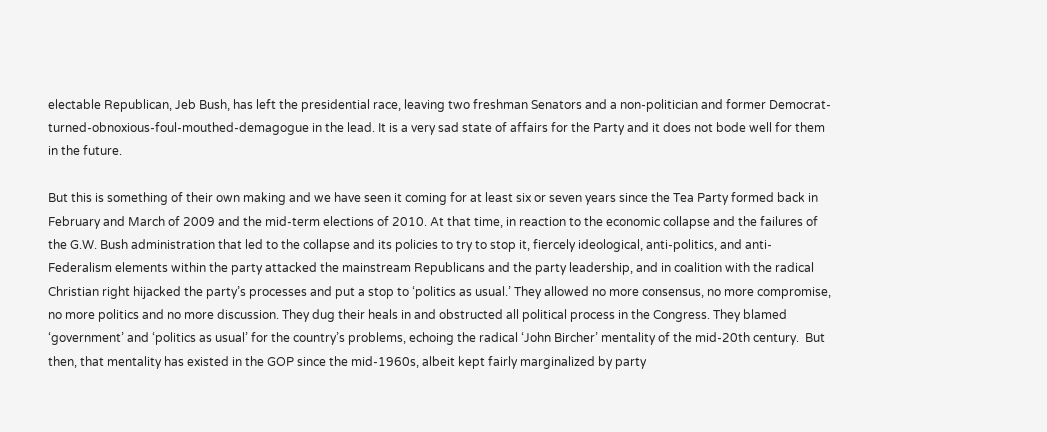electable Republican, Jeb Bush, has left the presidential race, leaving two freshman Senators and a non-politician and former Democrat-turned-obnoxious-foul-mouthed-demagogue in the lead. It is a very sad state of affairs for the Party and it does not bode well for them in the future.

But this is something of their own making and we have seen it coming for at least six or seven years since the Tea Party formed back in February and March of 2009 and the mid-term elections of 2010. At that time, in reaction to the economic collapse and the failures of the G.W. Bush administration that led to the collapse and its policies to try to stop it, fiercely ideological, anti-politics, and anti-Federalism elements within the party attacked the mainstream Republicans and the party leadership, and in coalition with the radical Christian right hijacked the party’s processes and put a stop to ‘politics as usual.’ They allowed no more consensus, no more compromise, no more politics and no more discussion. They dug their heals in and obstructed all political process in the Congress. They blamed ‘government’ and ‘politics as usual’ for the country’s problems, echoing the radical ‘John Bircher’ mentality of the mid-20th century.  But then, that mentality has existed in the GOP since the mid-1960s, albeit kept fairly marginalized by party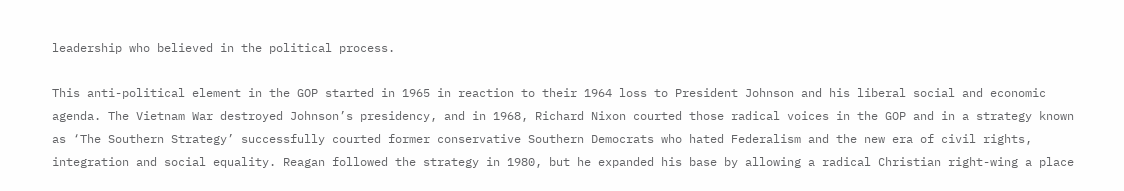leadership who believed in the political process.

This anti-political element in the GOP started in 1965 in reaction to their 1964 loss to President Johnson and his liberal social and economic agenda. The Vietnam War destroyed Johnson’s presidency, and in 1968, Richard Nixon courted those radical voices in the GOP and in a strategy known as ‘The Southern Strategy’ successfully courted former conservative Southern Democrats who hated Federalism and the new era of civil rights, integration and social equality. Reagan followed the strategy in 1980, but he expanded his base by allowing a radical Christian right-wing a place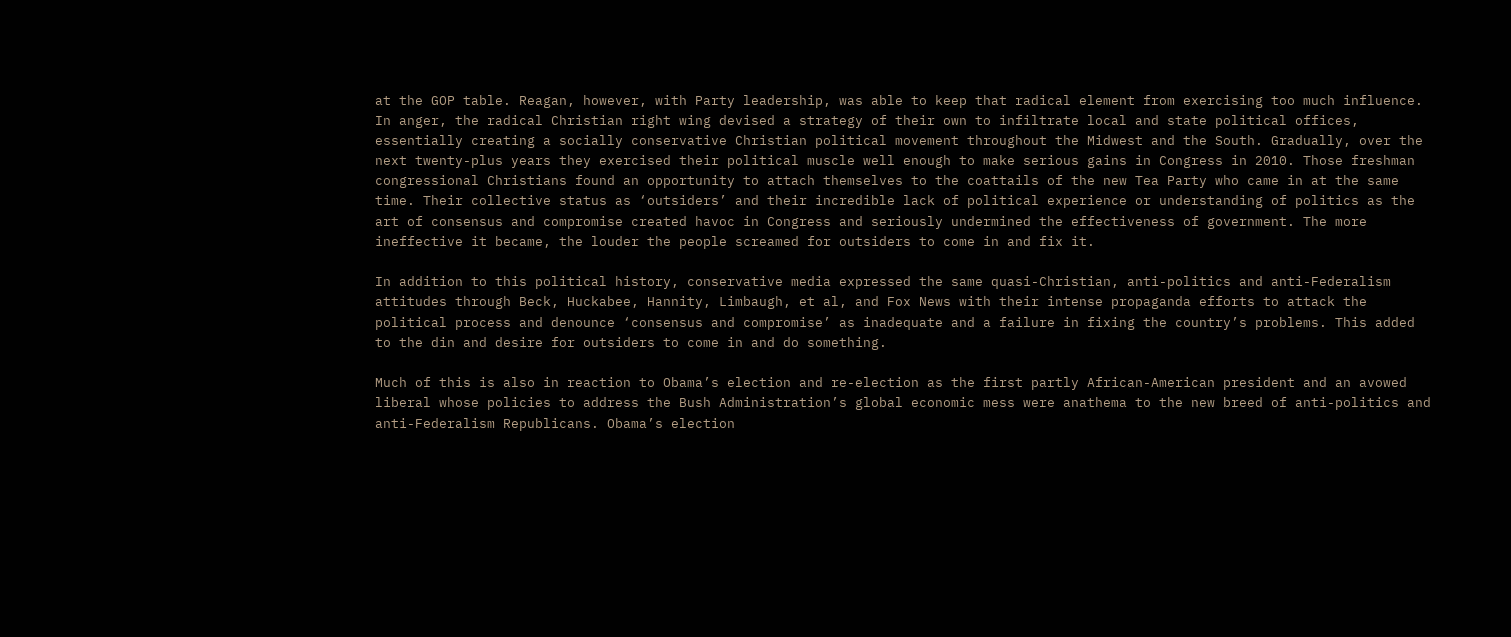at the GOP table. Reagan, however, with Party leadership, was able to keep that radical element from exercising too much influence. In anger, the radical Christian right wing devised a strategy of their own to infiltrate local and state political offices, essentially creating a socially conservative Christian political movement throughout the Midwest and the South. Gradually, over the next twenty-plus years they exercised their political muscle well enough to make serious gains in Congress in 2010. Those freshman congressional Christians found an opportunity to attach themselves to the coattails of the new Tea Party who came in at the same time. Their collective status as ‘outsiders’ and their incredible lack of political experience or understanding of politics as the art of consensus and compromise created havoc in Congress and seriously undermined the effectiveness of government. The more ineffective it became, the louder the people screamed for outsiders to come in and fix it.

In addition to this political history, conservative media expressed the same quasi-Christian, anti-politics and anti-Federalism attitudes through Beck, Huckabee, Hannity, Limbaugh, et al, and Fox News with their intense propaganda efforts to attack the political process and denounce ‘consensus and compromise’ as inadequate and a failure in fixing the country’s problems. This added to the din and desire for outsiders to come in and do something.

Much of this is also in reaction to Obama’s election and re-election as the first partly African-American president and an avowed liberal whose policies to address the Bush Administration’s global economic mess were anathema to the new breed of anti-politics and anti-Federalism Republicans. Obama’s election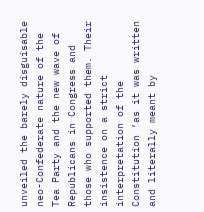unveiled the barely disguisable neo-Confederate nature of the Tea Party and the new wave of Republicans in Congress and those who supported them. Their insistence on a strict interpretation of the Constitution ‘as it was written and literally meant by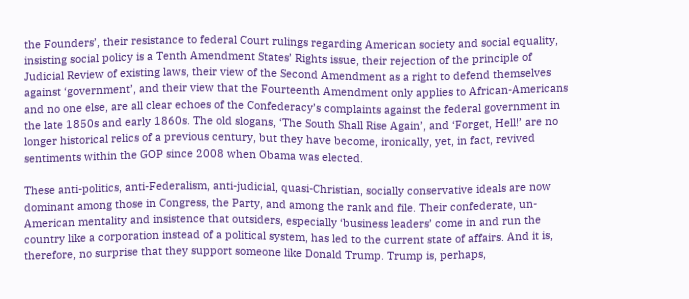the Founders’, their resistance to federal Court rulings regarding American society and social equality, insisting social policy is a Tenth Amendment States’ Rights issue, their rejection of the principle of Judicial Review of existing laws, their view of the Second Amendment as a right to defend themselves against ‘government’, and their view that the Fourteenth Amendment only applies to African-Americans and no one else, are all clear echoes of the Confederacy’s complaints against the federal government in the late 1850s and early 1860s. The old slogans, ‘The South Shall Rise Again’, and ‘Forget, Hell!’ are no longer historical relics of a previous century, but they have become, ironically, yet, in fact, revived sentiments within the GOP since 2008 when Obama was elected.

These anti-politics, anti-Federalism, anti-judicial, quasi-Christian, socially conservative ideals are now dominant among those in Congress, the Party, and among the rank and file. Their confederate, un-American mentality and insistence that outsiders, especially ‘business leaders’ come in and run the country like a corporation instead of a political system, has led to the current state of affairs. And it is, therefore, no surprise that they support someone like Donald Trump. Trump is, perhaps,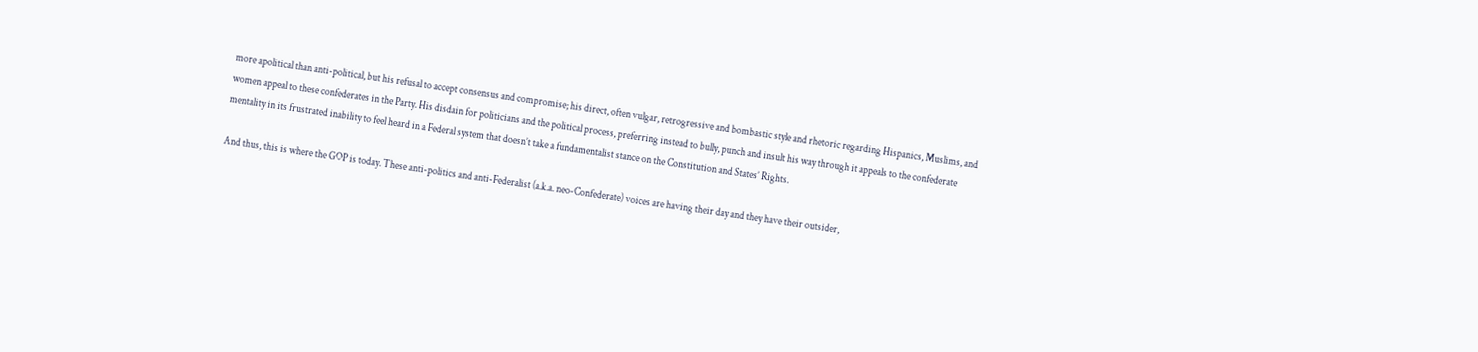more apolitical than anti-political, but his refusal to accept consensus and compromise; his direct, often vulgar, retrogressive and bombastic style and rhetoric regarding Hispanics, Muslims, and women appeal to these confederates in the Party. His disdain for politicians and the political process, preferring instead to bully, punch and insult his way through it appeals to the confederate mentality in its frustrated inability to feel heard in a Federal system that doesn’t take a fundamentalist stance on the Constitution and States’ Rights.

And thus, this is where the GOP is today. These anti-politics and anti-Federalist (a.k.a. neo-Confederate) voices are having their day and they have their outsider,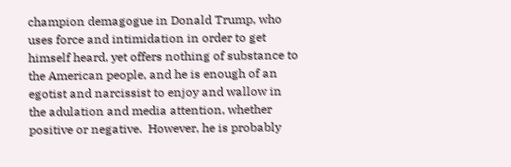champion demagogue in Donald Trump, who uses force and intimidation in order to get himself heard, yet offers nothing of substance to the American people, and he is enough of an egotist and narcissist to enjoy and wallow in the adulation and media attention, whether positive or negative.  However, he is probably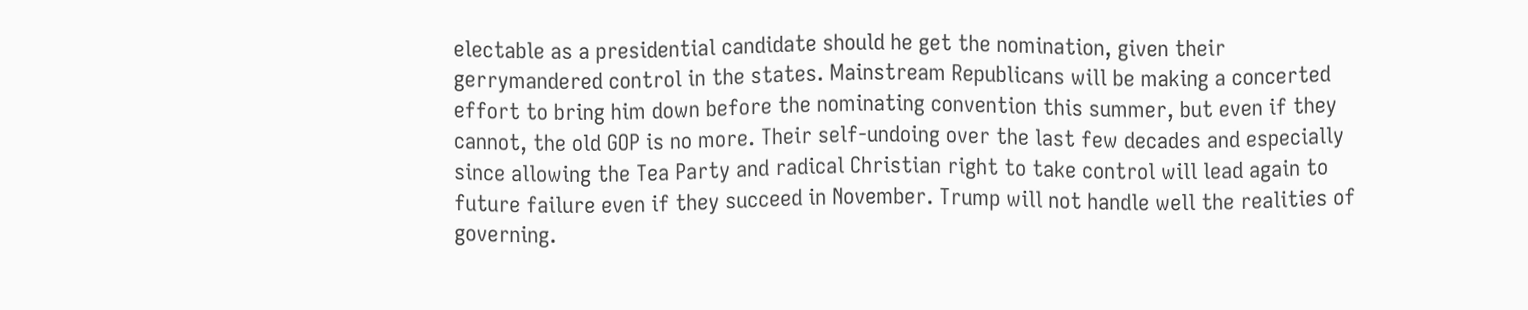electable as a presidential candidate should he get the nomination, given their gerrymandered control in the states. Mainstream Republicans will be making a concerted effort to bring him down before the nominating convention this summer, but even if they cannot, the old GOP is no more. Their self-undoing over the last few decades and especially since allowing the Tea Party and radical Christian right to take control will lead again to future failure even if they succeed in November. Trump will not handle well the realities of governing.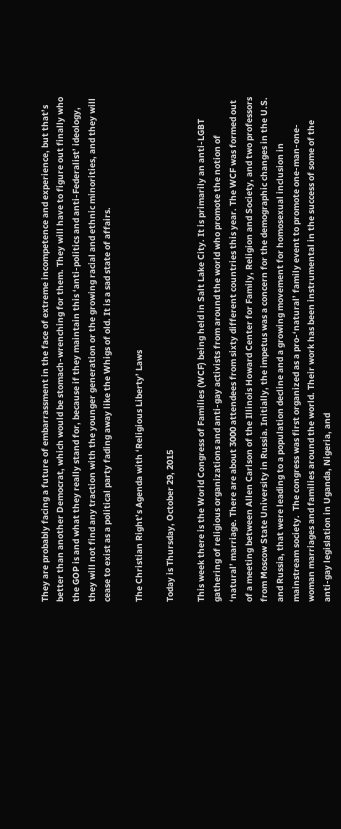They are probably facing a future of embarrassment in the face of extreme incompetence and experience, but that’s better than another Democrat, which would be stomach-wrenching for them. They will have to figure out finally who the GOP is and what they really stand for, because if they maintain this ‘anti-politics and anti-Federalist’ ideology, they will not find any traction with the younger generation or the growing racial and ethnic minorities, and they will cease to exist as a political party fading away like the Whigs of old. It is a sad state of affairs.

The Christian Right’s Agenda with ‘Religious Liberty’ Laws

Today is Thursday, October 29, 2015

This week there is the World Congress of Families (WCF) being held in Salt Lake City. It is primarily an anti-LGBT gathering of religious organizations and anti-gay activists from around the world who promote the notion of ‘natural’ marriage. There are about 3000 attendees from sixty different countries this year. The WCF was formed out of a meeting between Allen Carlson of the Illinois Howard Center for Family, Religion and Society, and two professors from Moscow State University in Russia. Initially, the impetus was a concern for the demographic changes in the U.S. and Russia, that were leading to a population decline and a growing movement for homosexual inclusion in mainstream society.  The congress was first organized as a pro-‘natural’ family event to promote one-man-one-woman marriages and families around the world. Their work has been instrumental in the success of some of the anti-gay legislation in Uganda, Nigeria, and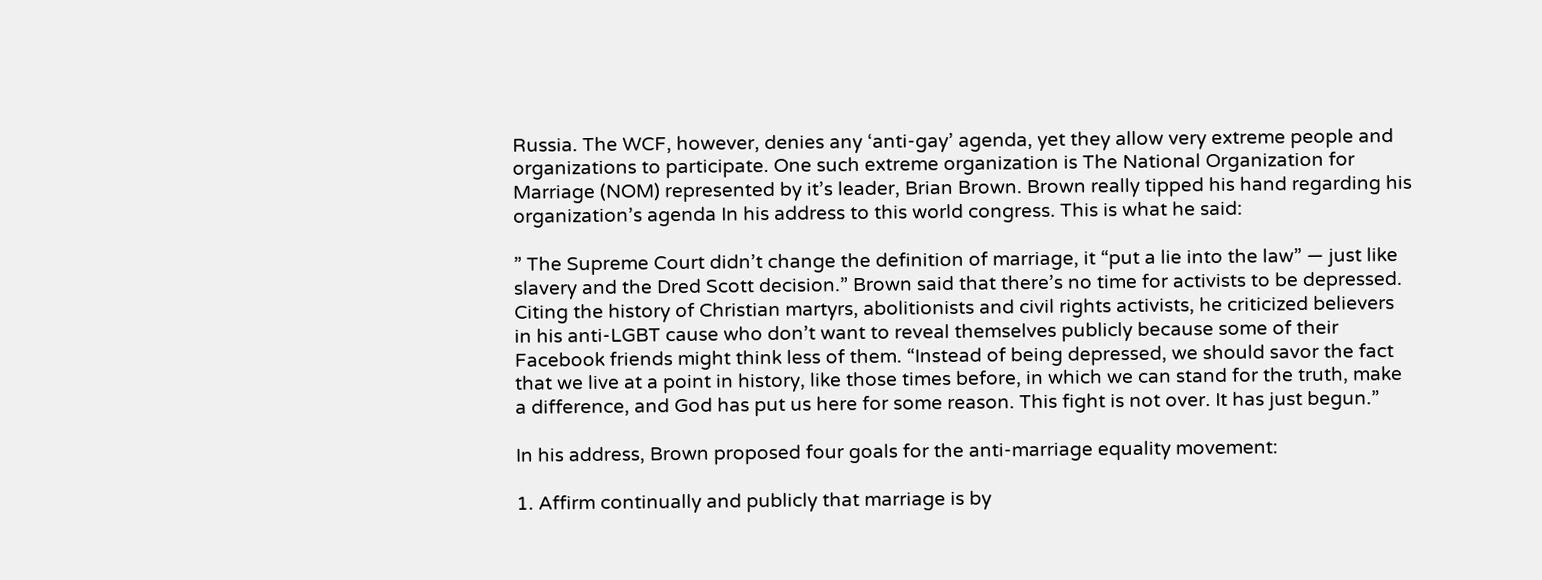Russia. The WCF, however, denies any ‘anti-gay’ agenda, yet they allow very extreme people and organizations to participate. One such extreme organization is The National Organization for Marriage (NOM) represented by it’s leader, Brian Brown. Brown really tipped his hand regarding his organization’s agenda In his address to this world congress. This is what he said:

” The Supreme Court didn’t change the definition of marriage, it “put a lie into the law” — just like slavery and the Dred Scott decision.” Brown said that there’s no time for activists to be depressed. Citing the history of Christian martyrs, abolitionists and civil rights activists, he criticized believers in his anti-LGBT cause who don’t want to reveal themselves publicly because some of their Facebook friends might think less of them. “Instead of being depressed, we should savor the fact that we live at a point in history, like those times before, in which we can stand for the truth, make a difference, and God has put us here for some reason. This fight is not over. It has just begun.”

In his address, Brown proposed four goals for the anti-marriage equality movement:

1. Affirm continually and publicly that marriage is by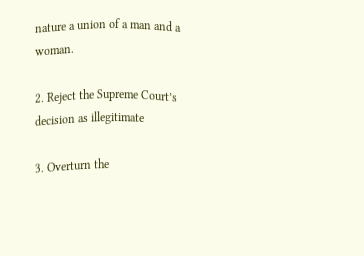nature a union of a man and a woman.

2. Reject the Supreme Court’s decision as illegitimate

3. Overturn the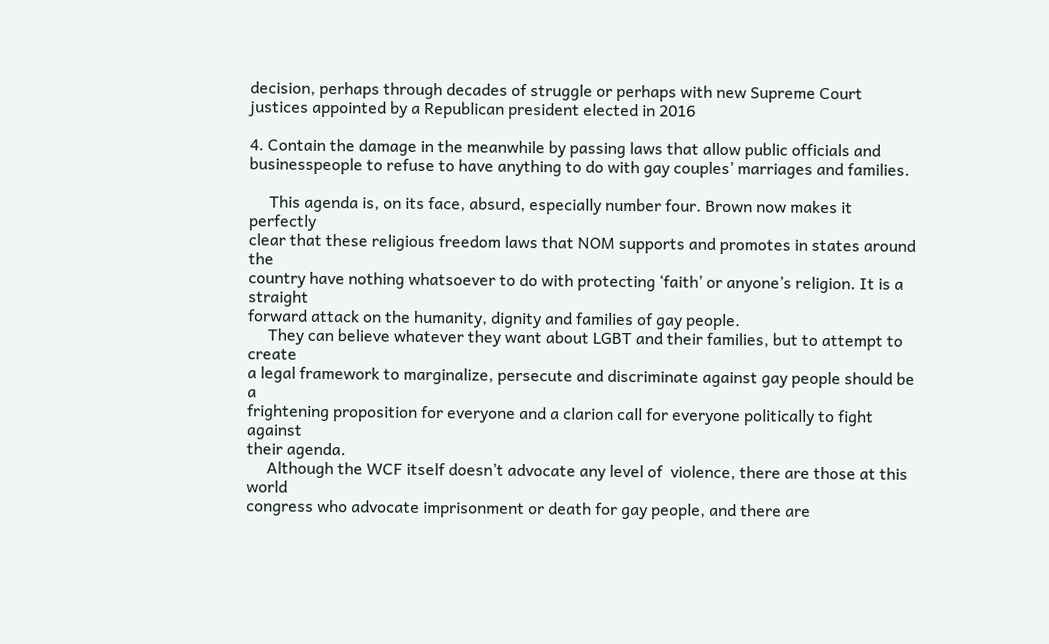decision, perhaps through decades of struggle or perhaps with new Supreme Court justices appointed by a Republican president elected in 2016

4. Contain the damage in the meanwhile by passing laws that allow public officials and businesspeople to refuse to have anything to do with gay couples’ marriages and families.

     This agenda is, on its face, absurd, especially number four. Brown now makes it perfectly
clear that these religious freedom laws that NOM supports and promotes in states around the
country have nothing whatsoever to do with protecting ‘faith’ or anyone’s religion. It is a straight
forward attack on the humanity, dignity and families of gay people.
     They can believe whatever they want about LGBT and their families, but to attempt to create
a legal framework to marginalize, persecute and discriminate against gay people should be a
frightening proposition for everyone and a clarion call for everyone politically to fight against
their agenda.
     Although the WCF itself doesn’t advocate any level of  violence, there are those at this world
congress who advocate imprisonment or death for gay people, and there are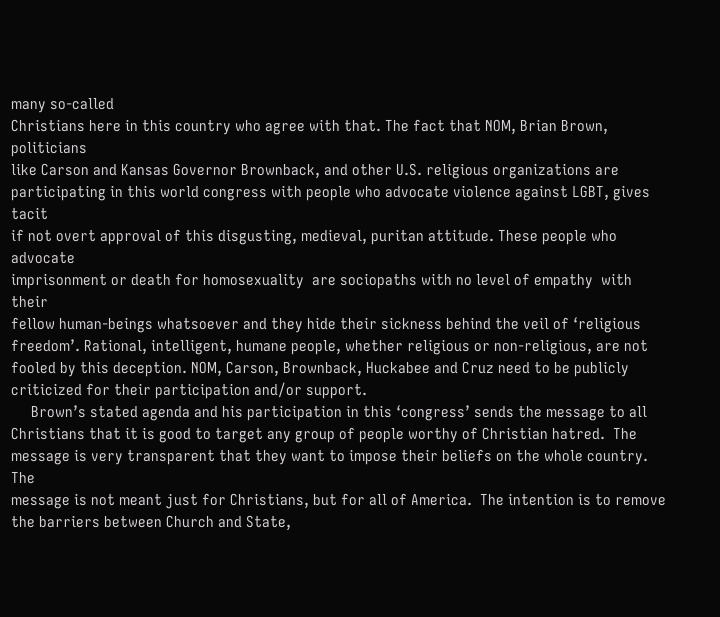many so-called
Christians here in this country who agree with that. The fact that NOM, Brian Brown, politicians
like Carson and Kansas Governor Brownback, and other U.S. religious organizations are
participating in this world congress with people who advocate violence against LGBT, gives tacit
if not overt approval of this disgusting, medieval, puritan attitude. These people who advocate
imprisonment or death for homosexuality  are sociopaths with no level of empathy  with their
fellow human-beings whatsoever and they hide their sickness behind the veil of ‘religious
freedom’. Rational, intelligent, humane people, whether religious or non-religious, are not
fooled by this deception. NOM, Carson, Brownback, Huckabee and Cruz need to be publicly
criticized for their participation and/or support.
     Brown’s stated agenda and his participation in this ‘congress’ sends the message to all
Christians that it is good to target any group of people worthy of Christian hatred.  The
message is very transparent that they want to impose their beliefs on the whole country.  The
message is not meant just for Christians, but for all of America.  The intention is to remove
the barriers between Church and State,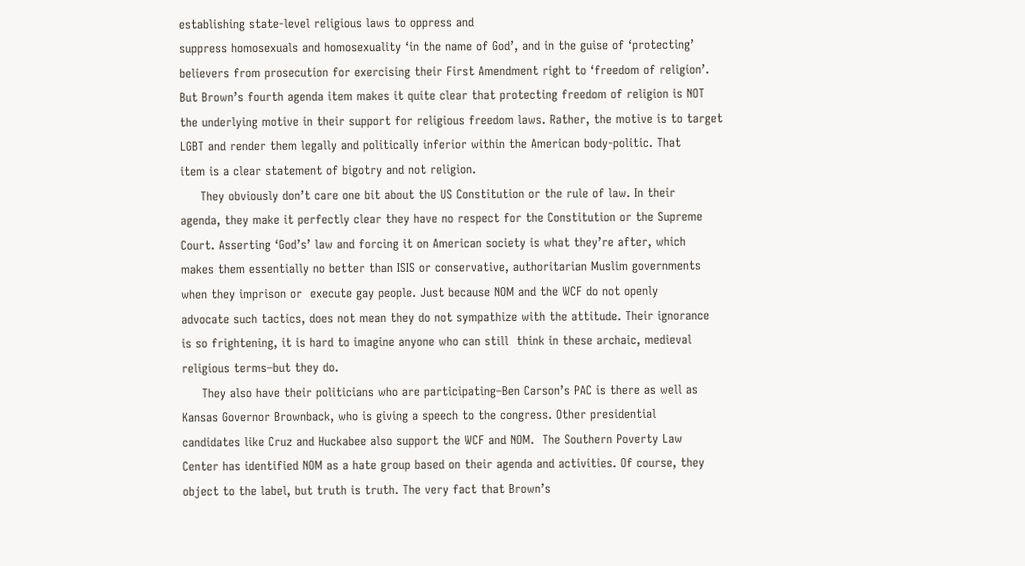establishing state-level religious laws to oppress and
suppress homosexuals and homosexuality ‘in the name of God’, and in the guise of ‘protecting’
believers from prosecution for exercising their First Amendment right to ‘freedom of religion’.
But Brown’s fourth agenda item makes it quite clear that protecting freedom of religion is NOT
the underlying motive in their support for religious freedom laws. Rather, the motive is to target
LGBT and render them legally and politically inferior within the American body-politic. That
item is a clear statement of bigotry and not religion.
     They obviously don’t care one bit about the US Constitution or the rule of law. In their
agenda, they make it perfectly clear they have no respect for the Constitution or the Supreme
Court. Asserting ‘God’s’ law and forcing it on American society is what they’re after, which
makes them essentially no better than ISIS or conservative, authoritarian Muslim governments
when they imprison or  execute gay people. Just because NOM and the WCF do not openly
advocate such tactics, does not mean they do not sympathize with the attitude. Their ignorance
is so frightening, it is hard to imagine anyone who can still  think in these archaic, medieval
religious terms–but they do.
     They also have their politicians who are participating–Ben Carson’s PAC is there as well as
Kansas Governor Brownback, who is giving a speech to the congress. Other presidential
candidates like Cruz and Huckabee also support the WCF and NOM.  The Southern Poverty Law
Center has identified NOM as a hate group based on their agenda and activities. Of course, they
object to the label, but truth is truth. The very fact that Brown’s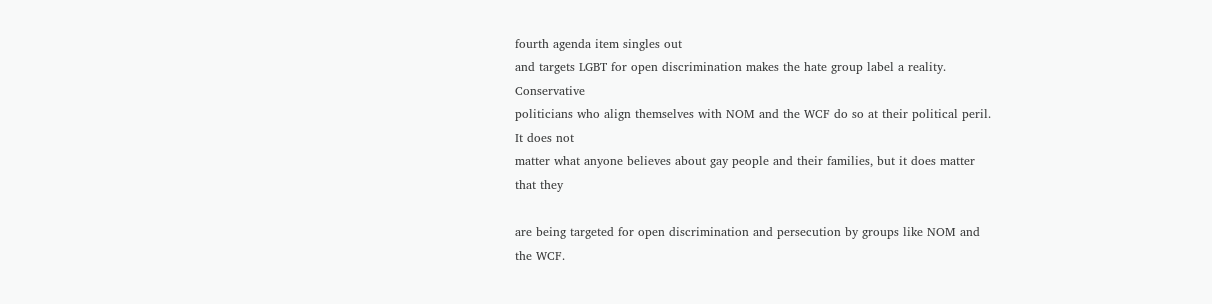fourth agenda item singles out
and targets LGBT for open discrimination makes the hate group label a reality. Conservative
politicians who align themselves with NOM and the WCF do so at their political peril. It does not
matter what anyone believes about gay people and their families, but it does matter that they

are being targeted for open discrimination and persecution by groups like NOM and the WCF.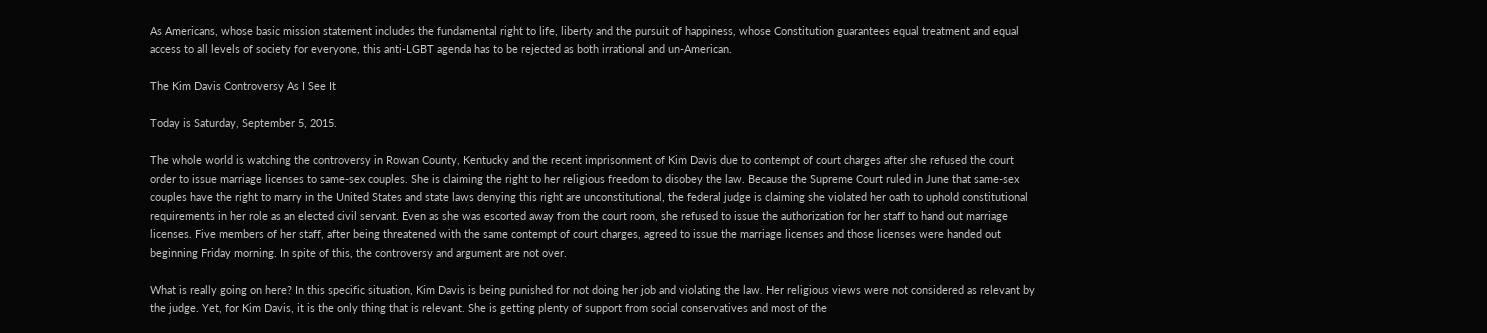As Americans, whose basic mission statement includes the fundamental right to life, liberty and the pursuit of happiness, whose Constitution guarantees equal treatment and equal access to all levels of society for everyone, this anti-LGBT agenda has to be rejected as both irrational and un-American.

The Kim Davis Controversy As I See It

Today is Saturday, September 5, 2015.

The whole world is watching the controversy in Rowan County, Kentucky and the recent imprisonment of Kim Davis due to contempt of court charges after she refused the court order to issue marriage licenses to same-sex couples. She is claiming the right to her religious freedom to disobey the law. Because the Supreme Court ruled in June that same-sex couples have the right to marry in the United States and state laws denying this right are unconstitutional, the federal judge is claiming she violated her oath to uphold constitutional requirements in her role as an elected civil servant. Even as she was escorted away from the court room, she refused to issue the authorization for her staff to hand out marriage licenses. Five members of her staff, after being threatened with the same contempt of court charges, agreed to issue the marriage licenses and those licenses were handed out beginning Friday morning. In spite of this, the controversy and argument are not over.

What is really going on here? In this specific situation, Kim Davis is being punished for not doing her job and violating the law. Her religious views were not considered as relevant by the judge. Yet, for Kim Davis, it is the only thing that is relevant. She is getting plenty of support from social conservatives and most of the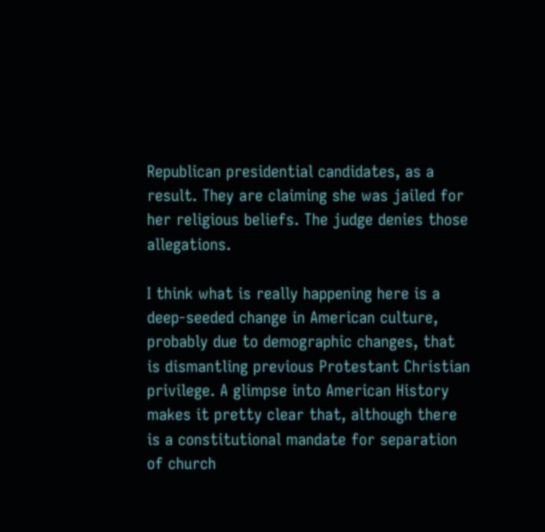Republican presidential candidates, as a result. They are claiming she was jailed for her religious beliefs. The judge denies those allegations.

I think what is really happening here is a deep-seeded change in American culture, probably due to demographic changes, that is dismantling previous Protestant Christian privilege. A glimpse into American History makes it pretty clear that, although there is a constitutional mandate for separation of church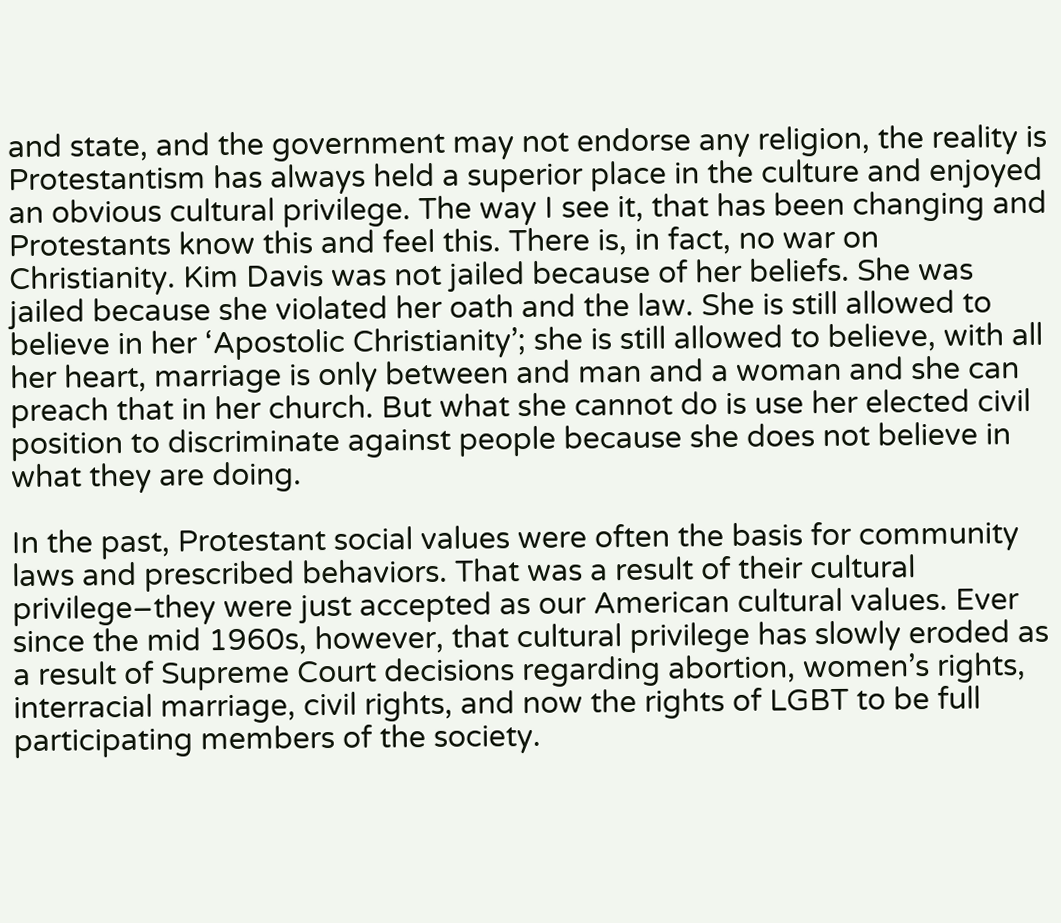and state, and the government may not endorse any religion, the reality is Protestantism has always held a superior place in the culture and enjoyed an obvious cultural privilege. The way I see it, that has been changing and Protestants know this and feel this. There is, in fact, no war on Christianity. Kim Davis was not jailed because of her beliefs. She was jailed because she violated her oath and the law. She is still allowed to believe in her ‘Apostolic Christianity’; she is still allowed to believe, with all her heart, marriage is only between and man and a woman and she can preach that in her church. But what she cannot do is use her elected civil position to discriminate against people because she does not believe in what they are doing.

In the past, Protestant social values were often the basis for community laws and prescribed behaviors. That was a result of their cultural privilege–they were just accepted as our American cultural values. Ever since the mid 1960s, however, that cultural privilege has slowly eroded as a result of Supreme Court decisions regarding abortion, women’s rights, interracial marriage, civil rights, and now the rights of LGBT to be full participating members of the society.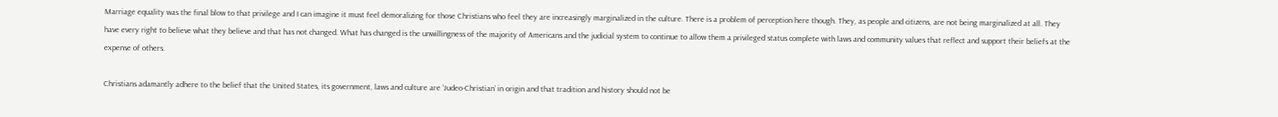Marriage equality was the final blow to that privilege and I can imagine it must feel demoralizing for those Christians who feel they are increasingly marginalized in the culture. There is a problem of perception here though. They, as people and citizens, are not being marginalized at all. They have every right to believe what they believe and that has not changed. What has changed is the unwillingness of the majority of Americans and the judicial system to continue to allow them a privileged status complete with laws and community values that reflect and support their beliefs at the expense of others.

Christians adamantly adhere to the belief that the United States, its government, laws and culture are ‘Judeo-Christian’ in origin and that tradition and history should not be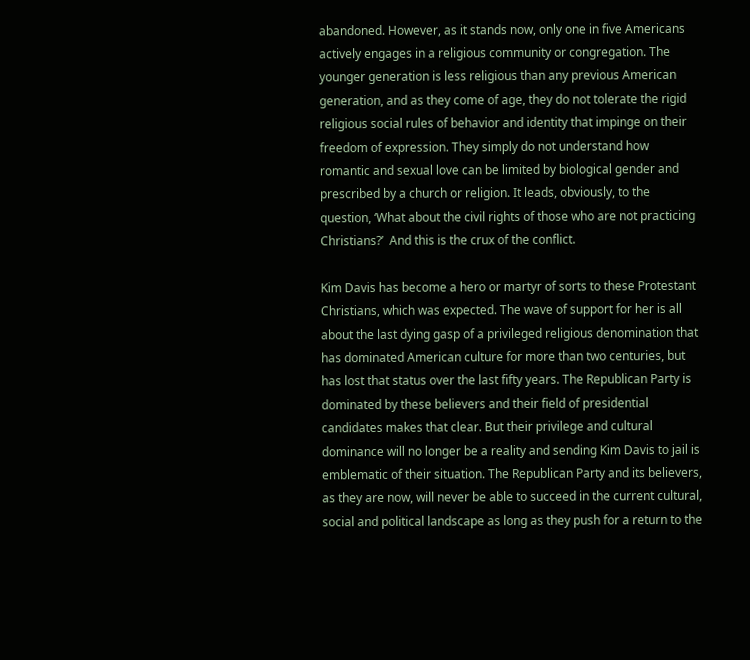abandoned. However, as it stands now, only one in five Americans actively engages in a religious community or congregation. The younger generation is less religious than any previous American generation, and as they come of age, they do not tolerate the rigid religious social rules of behavior and identity that impinge on their freedom of expression. They simply do not understand how romantic and sexual love can be limited by biological gender and prescribed by a church or religion. It leads, obviously, to the question, ‘What about the civil rights of those who are not practicing Christians?’  And this is the crux of the conflict.

Kim Davis has become a hero or martyr of sorts to these Protestant Christians, which was expected. The wave of support for her is all about the last dying gasp of a privileged religious denomination that has dominated American culture for more than two centuries, but has lost that status over the last fifty years. The Republican Party is dominated by these believers and their field of presidential candidates makes that clear. But their privilege and cultural dominance will no longer be a reality and sending Kim Davis to jail is emblematic of their situation. The Republican Party and its believers, as they are now, will never be able to succeed in the current cultural, social and political landscape as long as they push for a return to the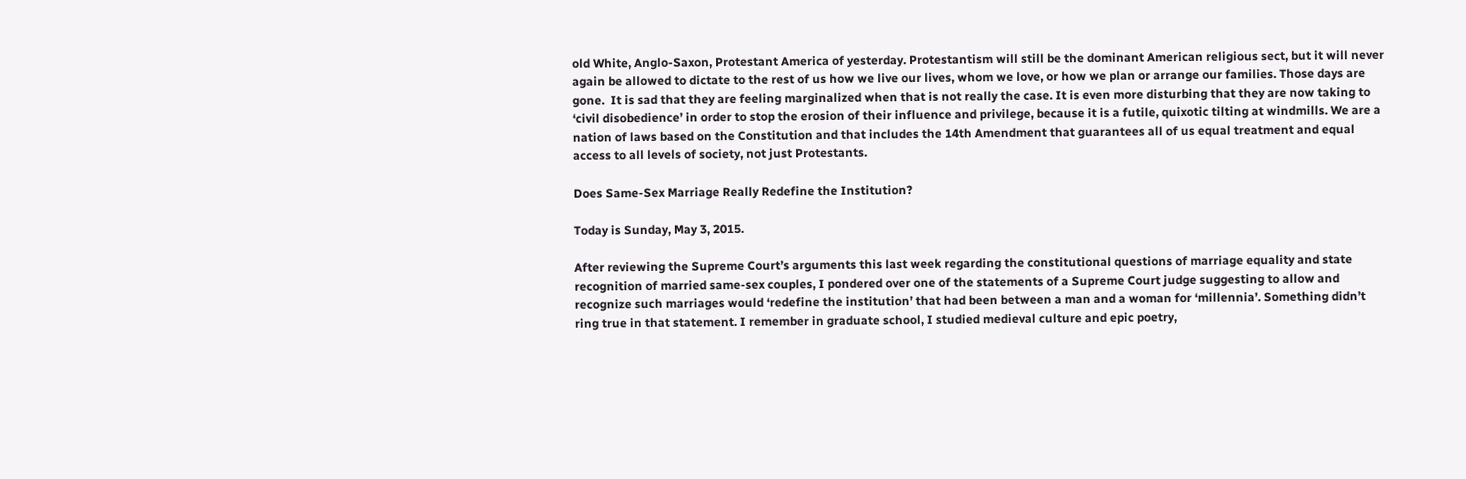old White, Anglo-Saxon, Protestant America of yesterday. Protestantism will still be the dominant American religious sect, but it will never again be allowed to dictate to the rest of us how we live our lives, whom we love, or how we plan or arrange our families. Those days are gone.  It is sad that they are feeling marginalized when that is not really the case. It is even more disturbing that they are now taking to ‘civil disobedience’ in order to stop the erosion of their influence and privilege, because it is a futile, quixotic tilting at windmills. We are a nation of laws based on the Constitution and that includes the 14th Amendment that guarantees all of us equal treatment and equal access to all levels of society, not just Protestants.

Does Same-Sex Marriage Really Redefine the Institution?

Today is Sunday, May 3, 2015.

After reviewing the Supreme Court’s arguments this last week regarding the constitutional questions of marriage equality and state recognition of married same-sex couples, I pondered over one of the statements of a Supreme Court judge suggesting to allow and recognize such marriages would ‘redefine the institution’ that had been between a man and a woman for ‘millennia’. Something didn’t ring true in that statement. I remember in graduate school, I studied medieval culture and epic poetry,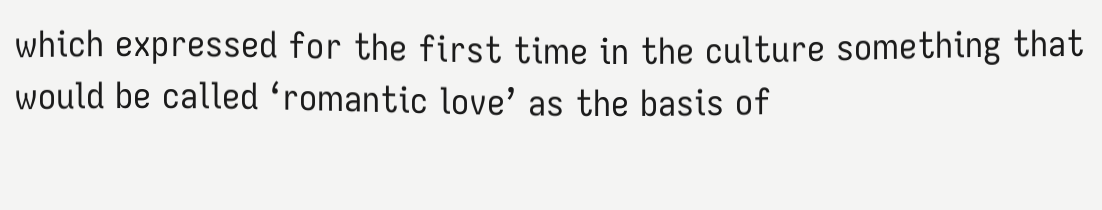which expressed for the first time in the culture something that would be called ‘romantic love’ as the basis of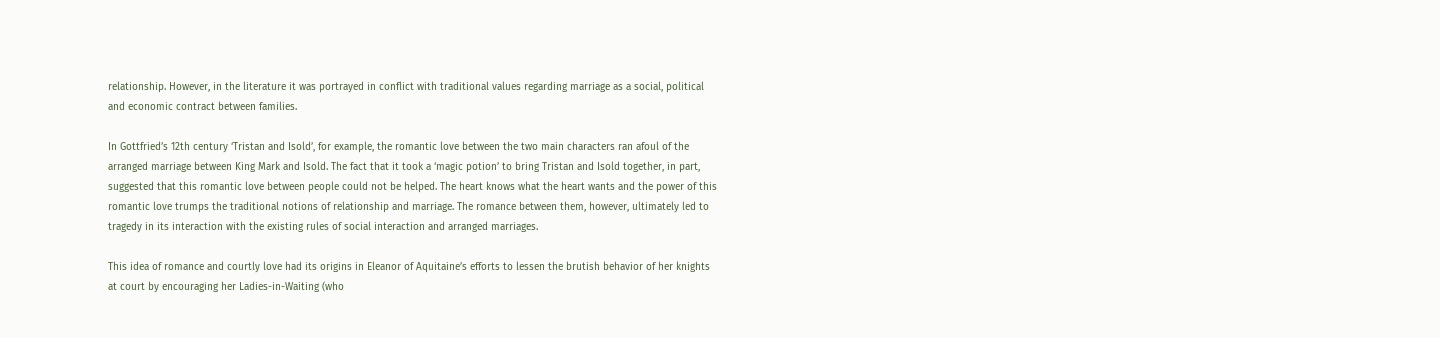relationship. However, in the literature it was portrayed in conflict with traditional values regarding marriage as a social, political and economic contract between families.

In Gottfried’s 12th century ‘Tristan and Isold’, for example, the romantic love between the two main characters ran afoul of the arranged marriage between King Mark and Isold. The fact that it took a ‘magic potion’ to bring Tristan and Isold together, in part, suggested that this romantic love between people could not be helped. The heart knows what the heart wants and the power of this romantic love trumps the traditional notions of relationship and marriage. The romance between them, however, ultimately led to tragedy in its interaction with the existing rules of social interaction and arranged marriages.

This idea of romance and courtly love had its origins in Eleanor of Aquitaine’s efforts to lessen the brutish behavior of her knights at court by encouraging her Ladies-in-Waiting (who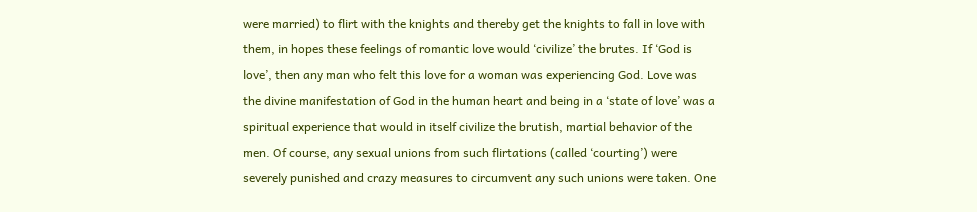were married) to flirt with the knights and thereby get the knights to fall in love with them, in hopes these feelings of romantic love would ‘civilize’ the brutes. If ‘God is love’, then any man who felt this love for a woman was experiencing God. Love was the divine manifestation of God in the human heart and being in a ‘state of love’ was a spiritual experience that would in itself civilize the brutish, martial behavior of the men. Of course, any sexual unions from such flirtations (called ‘courting’) were severely punished and crazy measures to circumvent any such unions were taken. One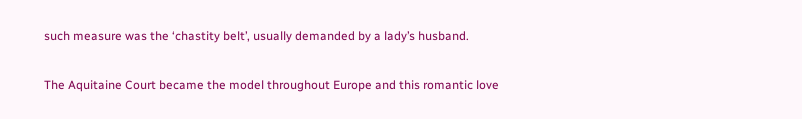such measure was the ‘chastity belt’, usually demanded by a lady’s husband.

The Aquitaine Court became the model throughout Europe and this romantic love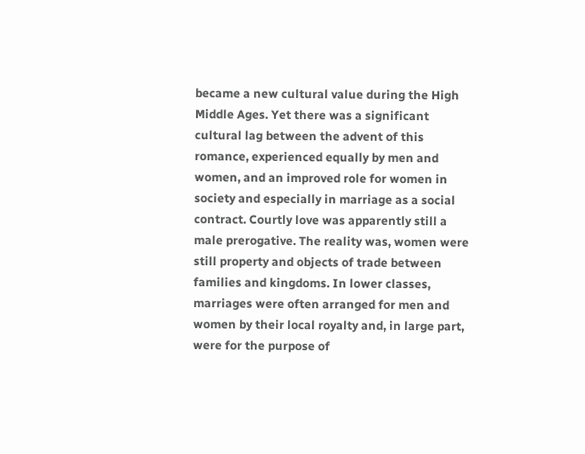became a new cultural value during the High Middle Ages. Yet there was a significant cultural lag between the advent of this romance, experienced equally by men and women, and an improved role for women in society and especially in marriage as a social contract. Courtly love was apparently still a male prerogative. The reality was, women were still property and objects of trade between families and kingdoms. In lower classes, marriages were often arranged for men and women by their local royalty and, in large part, were for the purpose of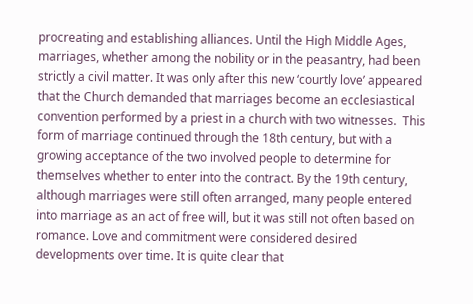procreating and establishing alliances. Until the High Middle Ages, marriages, whether among the nobility or in the peasantry, had been strictly a civil matter. It was only after this new ‘courtly love’ appeared that the Church demanded that marriages become an ecclesiastical convention performed by a priest in a church with two witnesses.  This form of marriage continued through the 18th century, but with a growing acceptance of the two involved people to determine for themselves whether to enter into the contract. By the 19th century, although marriages were still often arranged, many people entered into marriage as an act of free will, but it was still not often based on romance. Love and commitment were considered desired developments over time. It is quite clear that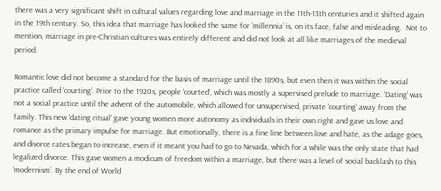there was a very significant shift in cultural values regarding love and marriage in the 11th-13th centuries and it shifted again in the 19th century. So, this idea that marriage has looked the same for ‘millennia’ is, on its face, false and misleading.  Not to mention, marriage in pre-Christian cultures was entirely different and did not look at all like marriages of the medieval period.

Romantic love did not become a standard for the basis of marriage until the 1890s, but even then it was within the social practice called ‘courting’. Prior to the 1920s, people ‘courted’, which was mostly a supervised prelude to marriage. ‘Dating’ was not a social practice until the advent of the automobile, which allowed for unsupervised, private ‘courting’ away from the family. This new ‘dating ritual’ gave young women more autonomy as individuals in their own right and gave us love and romance as the primary impulse for marriage. But emotionally, there is a fine line between love and hate, as the adage goes, and divorce rates began to increase, even if it meant you had to go to Nevada, which for a while was the only state that had legalized divorce. This gave women a modicum of freedom within a marriage, but there was a level of social backlash to this ‘modernism’. By the end of World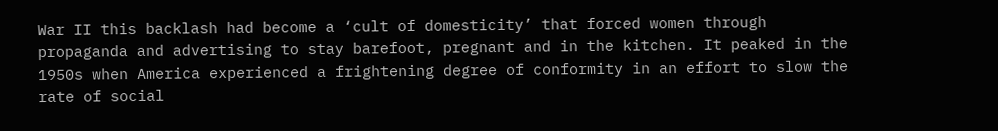War II this backlash had become a ‘cult of domesticity’ that forced women through propaganda and advertising to stay barefoot, pregnant and in the kitchen. It peaked in the 1950s when America experienced a frightening degree of conformity in an effort to slow the rate of social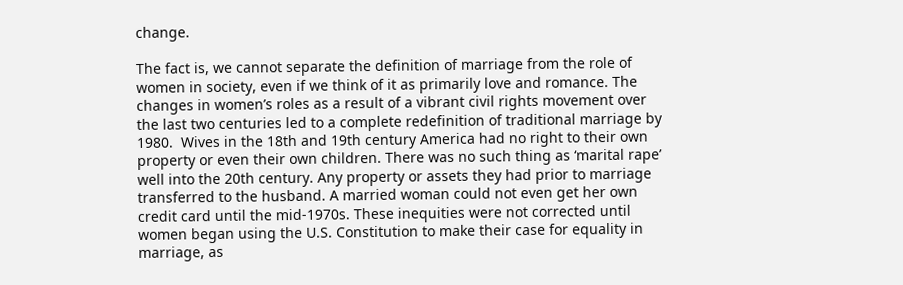change.

The fact is, we cannot separate the definition of marriage from the role of women in society, even if we think of it as primarily love and romance. The changes in women’s roles as a result of a vibrant civil rights movement over the last two centuries led to a complete redefinition of traditional marriage by 1980.  Wives in the 18th and 19th century America had no right to their own property or even their own children. There was no such thing as ‘marital rape’ well into the 20th century. Any property or assets they had prior to marriage transferred to the husband. A married woman could not even get her own credit card until the mid-1970s. These inequities were not corrected until women began using the U.S. Constitution to make their case for equality in marriage, as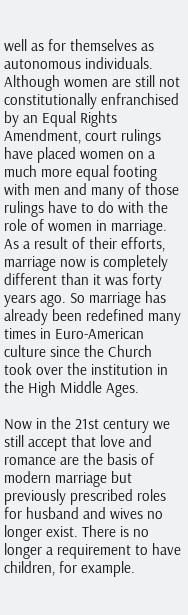well as for themselves as autonomous individuals. Although women are still not constitutionally enfranchised by an Equal Rights Amendment, court rulings have placed women on a much more equal footing with men and many of those rulings have to do with the role of women in marriage. As a result of their efforts, marriage now is completely different than it was forty years ago. So marriage has already been redefined many times in Euro-American culture since the Church took over the institution in the High Middle Ages.

Now in the 21st century we still accept that love and romance are the basis of modern marriage but previously prescribed roles for husband and wives no longer exist. There is no longer a requirement to have children, for example.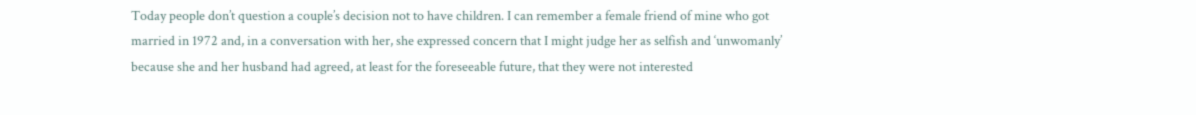Today people don’t question a couple’s decision not to have children. I can remember a female friend of mine who got married in 1972 and, in a conversation with her, she expressed concern that I might judge her as selfish and ‘unwomanly’ because she and her husband had agreed, at least for the foreseeable future, that they were not interested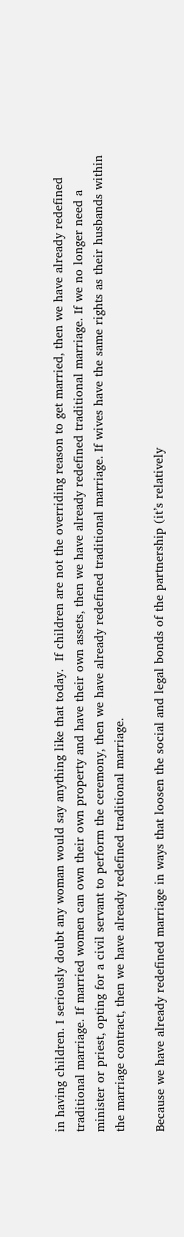in having children. I seriously doubt any woman would say anything like that today.  If children are not the overriding reason to get married, then we have already redefined traditional marriage. If married women can own their own property and have their own assets, then we have already redefined traditional marriage. If we no longer need a minister or priest, opting for a civil servant to perform the ceremony, then we have already redefined traditional marriage. If wives have the same rights as their husbands within the marriage contract, then we have already redefined traditional marriage.

Because we have already redefined marriage in ways that loosen the social and legal bonds of the partnership (it’s relatively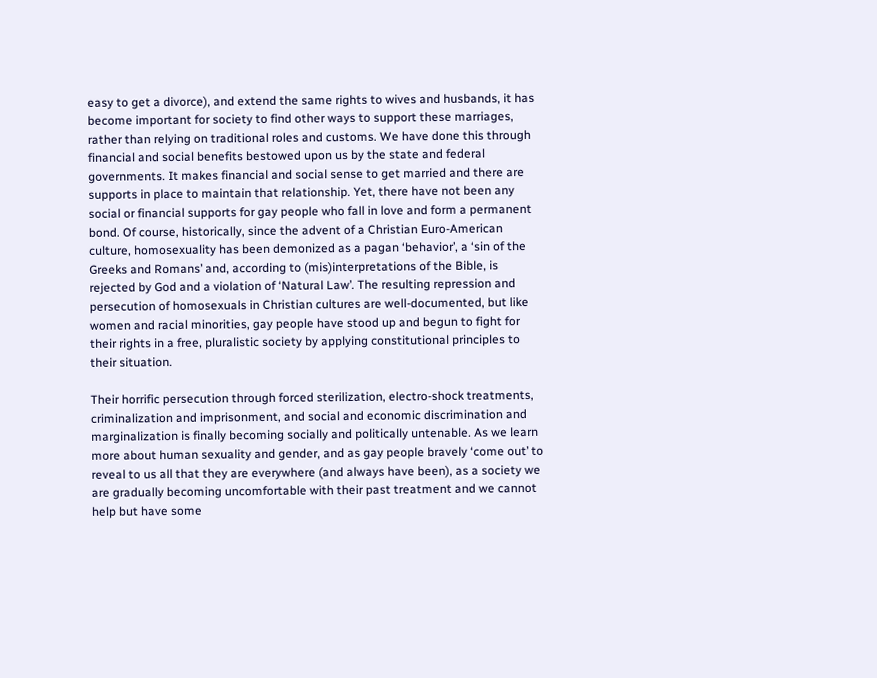easy to get a divorce), and extend the same rights to wives and husbands, it has become important for society to find other ways to support these marriages, rather than relying on traditional roles and customs. We have done this through financial and social benefits bestowed upon us by the state and federal governments. It makes financial and social sense to get married and there are supports in place to maintain that relationship. Yet, there have not been any social or financial supports for gay people who fall in love and form a permanent bond. Of course, historically, since the advent of a Christian Euro-American culture, homosexuality has been demonized as a pagan ‘behavior’, a ‘sin of the Greeks and Romans’ and, according to (mis)interpretations of the Bible, is rejected by God and a violation of ‘Natural Law’. The resulting repression and persecution of homosexuals in Christian cultures are well-documented, but like women and racial minorities, gay people have stood up and begun to fight for their rights in a free, pluralistic society by applying constitutional principles to their situation.

Their horrific persecution through forced sterilization, electro-shock treatments, criminalization and imprisonment, and social and economic discrimination and marginalization is finally becoming socially and politically untenable. As we learn more about human sexuality and gender, and as gay people bravely ‘come out’ to reveal to us all that they are everywhere (and always have been), as a society we are gradually becoming uncomfortable with their past treatment and we cannot help but have some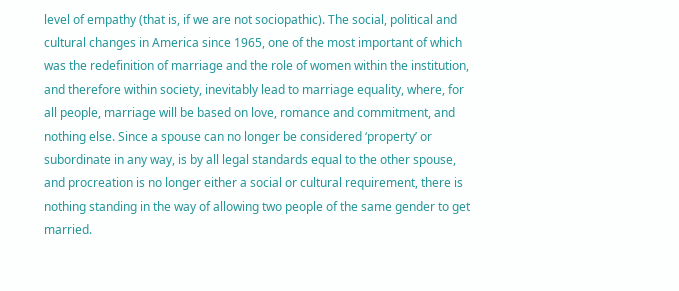level of empathy (that is, if we are not sociopathic). The social, political and cultural changes in America since 1965, one of the most important of which was the redefinition of marriage and the role of women within the institution, and therefore within society, inevitably lead to marriage equality, where, for all people, marriage will be based on love, romance and commitment, and nothing else. Since a spouse can no longer be considered ‘property’ or subordinate in any way, is by all legal standards equal to the other spouse, and procreation is no longer either a social or cultural requirement, there is nothing standing in the way of allowing two people of the same gender to get married.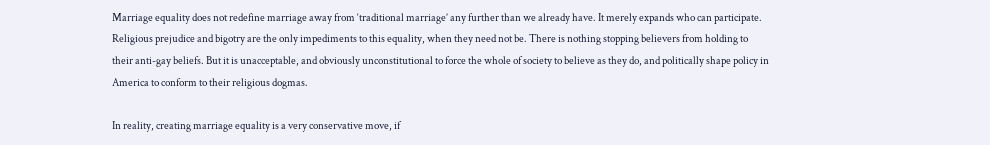Marriage equality does not redefine marriage away from ‘traditional marriage’ any further than we already have. It merely expands who can participate. Religious prejudice and bigotry are the only impediments to this equality, when they need not be. There is nothing stopping believers from holding to their anti-gay beliefs. But it is unacceptable, and obviously unconstitutional to force the whole of society to believe as they do, and politically shape policy in America to conform to their religious dogmas.

In reality, creating marriage equality is a very conservative move, if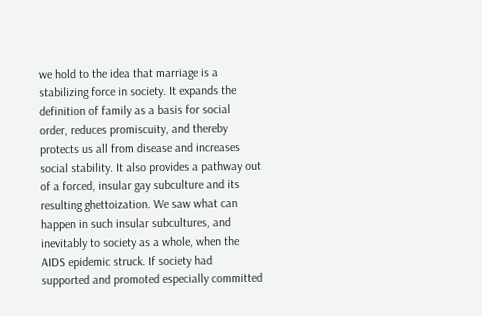we hold to the idea that marriage is a stabilizing force in society. It expands the definition of family as a basis for social order, reduces promiscuity, and thereby protects us all from disease and increases social stability. It also provides a pathway out of a forced, insular gay subculture and its resulting ghettoization. We saw what can happen in such insular subcultures, and inevitably to society as a whole, when the AIDS epidemic struck. If society had supported and promoted especially committed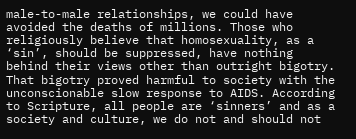male-to-male relationships, we could have avoided the deaths of millions. Those who religiously believe that homosexuality, as a ‘sin’, should be suppressed, have nothing behind their views other than outright bigotry. That bigotry proved harmful to society with the unconscionable slow response to AIDS. According to Scripture, all people are ‘sinners’ and as a society and culture, we do not and should not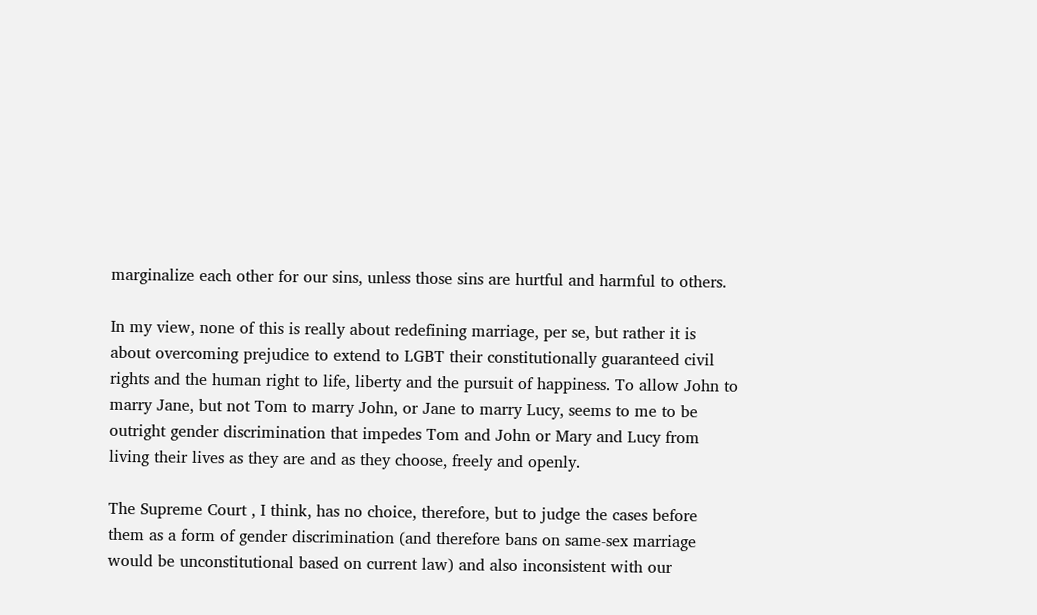marginalize each other for our sins, unless those sins are hurtful and harmful to others.

In my view, none of this is really about redefining marriage, per se, but rather it is about overcoming prejudice to extend to LGBT their constitutionally guaranteed civil rights and the human right to life, liberty and the pursuit of happiness. To allow John to marry Jane, but not Tom to marry John, or Jane to marry Lucy, seems to me to be outright gender discrimination that impedes Tom and John or Mary and Lucy from living their lives as they are and as they choose, freely and openly.

The Supreme Court , I think, has no choice, therefore, but to judge the cases before them as a form of gender discrimination (and therefore bans on same-sex marriage would be unconstitutional based on current law) and also inconsistent with our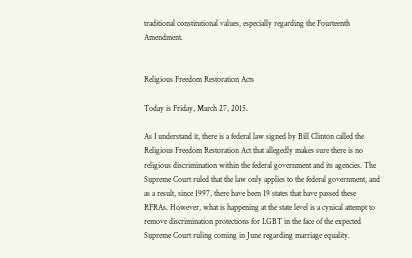traditional constitutional values, especially regarding the Fourteenth Amendment.


Religious Freedom Restoration Acts

Today is Friday, March 27, 2015.

As I understand it, there is a federal law signed by Bill Clinton called the Religious Freedom Restoration Act that allegedly makes sure there is no religious discrimination within the federal government and its agencies. The Supreme Court ruled that the law only applies to the federal government, and as a result, since 1997, there have been 19 states that have passed these RFRAs. However, what is happening at the state level is a cynical attempt to remove discrimination protections for LGBT in the face of the expected Supreme Court ruling coming in June regarding marriage equality.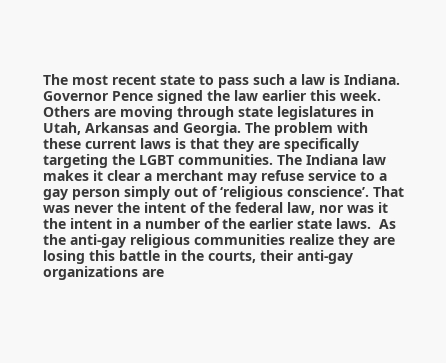The most recent state to pass such a law is Indiana. Governor Pence signed the law earlier this week. Others are moving through state legislatures in Utah, Arkansas and Georgia. The problem with these current laws is that they are specifically targeting the LGBT communities. The Indiana law makes it clear a merchant may refuse service to a gay person simply out of ‘religious conscience’. That was never the intent of the federal law, nor was it the intent in a number of the earlier state laws.  As the anti-gay religious communities realize they are losing this battle in the courts, their anti-gay organizations are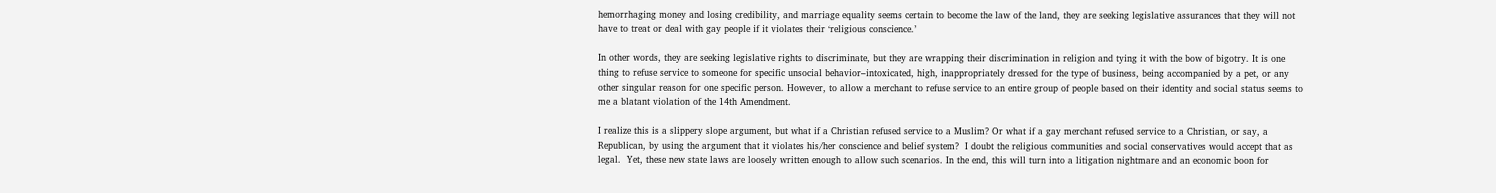hemorrhaging money and losing credibility, and marriage equality seems certain to become the law of the land, they are seeking legislative assurances that they will not have to treat or deal with gay people if it violates their ‘religious conscience.’

In other words, they are seeking legislative rights to discriminate, but they are wrapping their discrimination in religion and tying it with the bow of bigotry. It is one thing to refuse service to someone for specific unsocial behavior–intoxicated, high, inappropriately dressed for the type of business, being accompanied by a pet, or any other singular reason for one specific person. However, to allow a merchant to refuse service to an entire group of people based on their identity and social status seems to me a blatant violation of the 14th Amendment.

I realize this is a slippery slope argument, but what if a Christian refused service to a Muslim? Or what if a gay merchant refused service to a Christian, or say, a Republican, by using the argument that it violates his/her conscience and belief system?  I doubt the religious communities and social conservatives would accept that as legal.  Yet, these new state laws are loosely written enough to allow such scenarios. In the end, this will turn into a litigation nightmare and an economic boon for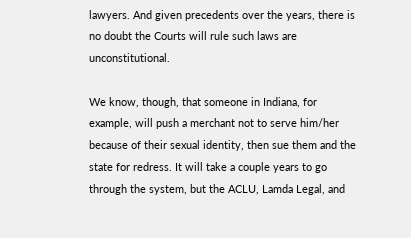lawyers. And given precedents over the years, there is no doubt the Courts will rule such laws are unconstitutional.

We know, though, that someone in Indiana, for example, will push a merchant not to serve him/her because of their sexual identity, then sue them and the state for redress. It will take a couple years to go through the system, but the ACLU, Lamda Legal, and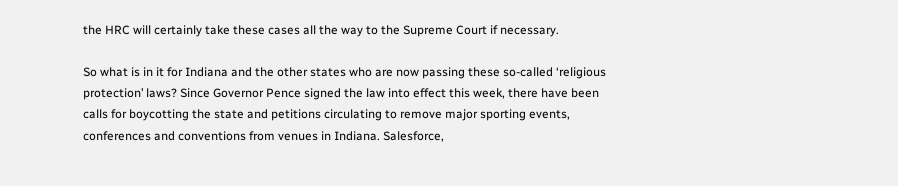the HRC will certainly take these cases all the way to the Supreme Court if necessary.

So what is in it for Indiana and the other states who are now passing these so-called ‘religious protection’ laws? Since Governor Pence signed the law into effect this week, there have been calls for boycotting the state and petitions circulating to remove major sporting events, conferences and conventions from venues in Indiana. Salesforce,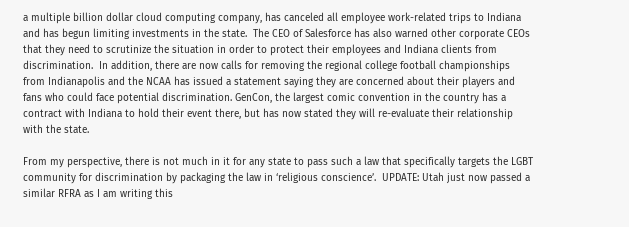a multiple billion dollar cloud computing company, has canceled all employee work-related trips to Indiana and has begun limiting investments in the state.  The CEO of Salesforce has also warned other corporate CEOs that they need to scrutinize the situation in order to protect their employees and Indiana clients from discrimination.  In addition, there are now calls for removing the regional college football championships from Indianapolis and the NCAA has issued a statement saying they are concerned about their players and fans who could face potential discrimination. GenCon, the largest comic convention in the country has a contract with Indiana to hold their event there, but has now stated they will re-evaluate their relationship with the state.

From my perspective, there is not much in it for any state to pass such a law that specifically targets the LGBT community for discrimination by packaging the law in ‘religious conscience’.  UPDATE: Utah just now passed a similar RFRA as I am writing this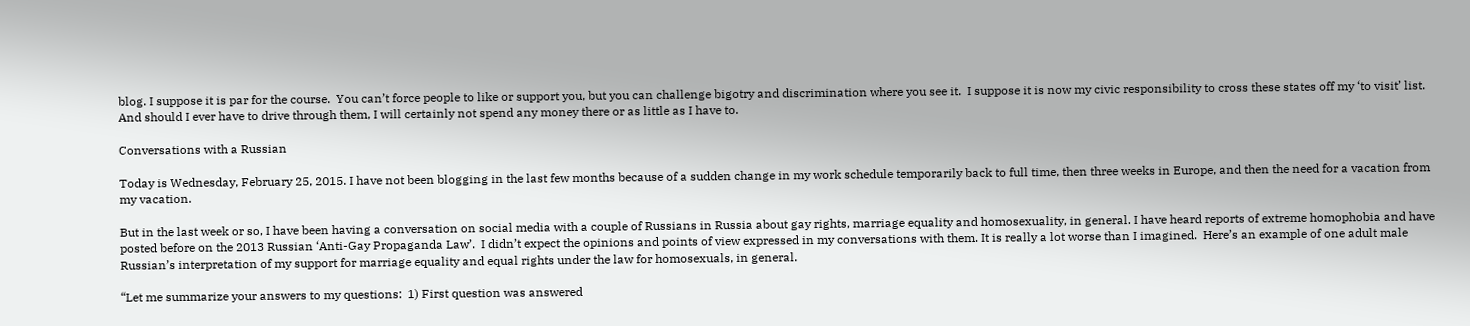blog. I suppose it is par for the course.  You can’t force people to like or support you, but you can challenge bigotry and discrimination where you see it.  I suppose it is now my civic responsibility to cross these states off my ‘to visit’ list. And should I ever have to drive through them, I will certainly not spend any money there or as little as I have to.

Conversations with a Russian

Today is Wednesday, February 25, 2015. I have not been blogging in the last few months because of a sudden change in my work schedule temporarily back to full time, then three weeks in Europe, and then the need for a vacation from my vacation.

But in the last week or so, I have been having a conversation on social media with a couple of Russians in Russia about gay rights, marriage equality and homosexuality, in general. I have heard reports of extreme homophobia and have posted before on the 2013 Russian ‘Anti-Gay Propaganda Law’.  I didn’t expect the opinions and points of view expressed in my conversations with them. It is really a lot worse than I imagined.  Here’s an example of one adult male Russian’s interpretation of my support for marriage equality and equal rights under the law for homosexuals, in general.

“Let me summarize your answers to my questions:  1) First question was answered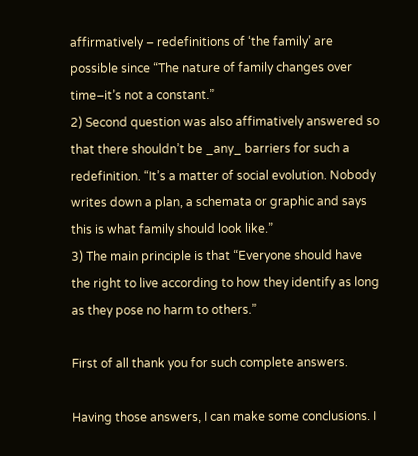affirmatively – redefinitions of ‘the family’ are possible since “The nature of family changes over time–it’s not a constant.”
2) Second question was also affimatively answered so that there shouldn’t be _any_ barriers for such a redefinition. “It’s a matter of social evolution. Nobody writes down a plan, a schemata or graphic and says this is what family should look like.”
3) The main principle is that “Everyone should have the right to live according to how they identify as long as they pose no harm to others.”

First of all thank you for such complete answers.

Having those answers, I can make some conclusions. I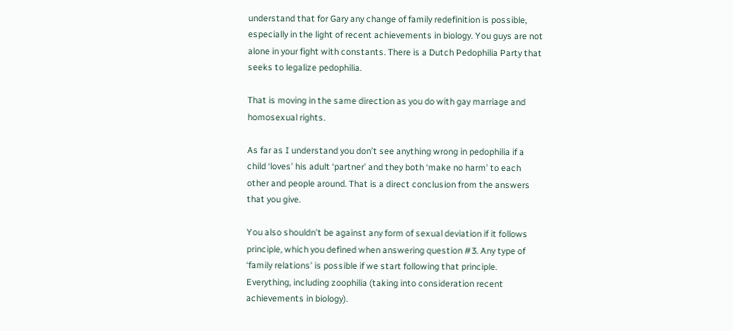understand that for Gary any change of family redefinition is possible, especially in the light of recent achievements in biology. You guys are not alone in your fight with constants. There is a Dutch Pedophilia Party that seeks to legalize pedophilia.

That is moving in the same direction as you do with gay marriage and homosexual rights.

As far as I understand you don’t see anything wrong in pedophilia if a child ‘loves’ his adult ‘partner’ and they both ‘make no harm’ to each other and people around. That is a direct conclusion from the answers that you give.

You also shouldn’t be against any form of sexual deviation if it follows principle, which you defined when answering question #3. Any type of ‘family relations’ is possible if we start following that principle. Everything, including zoophilia (taking into consideration recent achievements in biology).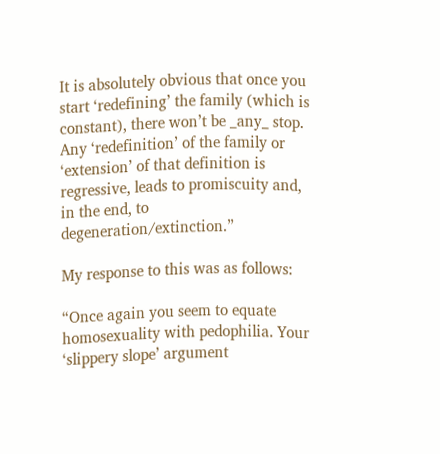It is absolutely obvious that once you start ‘redefining’ the family (which is constant), there won’t be _any_ stop. Any ‘redefinition’ of the family or ‘extension’ of that definition is regressive, leads to promiscuity and, in the end, to degeneration/extinction.”

My response to this was as follows:

“Once again you seem to equate homosexuality with pedophilia. Your ‘slippery slope’ argument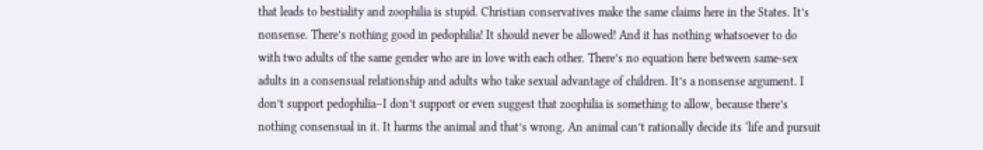that leads to bestiality and zoophilia is stupid. Christian conservatives make the same claims here in the States. It’s nonsense. There’s nothing good in pedophilia! It should never be allowed! And it has nothing whatsoever to do with two adults of the same gender who are in love with each other. There’s no equation here between same-sex adults in a consensual relationship and adults who take sexual advantage of children. It’s a nonsense argument. I don’t support pedophilia–I don’t support or even suggest that zoophilia is something to allow, because there’s nothing consensual in it. It harms the animal and that’s wrong. An animal can’t rationally decide its ‘life and pursuit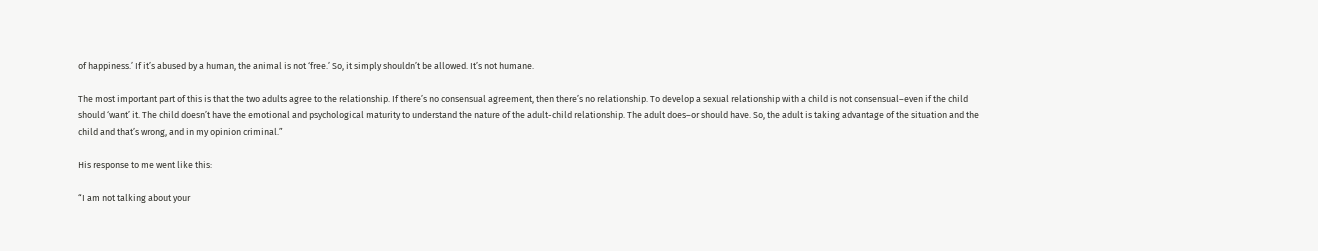of happiness.’ If it’s abused by a human, the animal is not ‘free.’ So, it simply shouldn’t be allowed. It’s not humane.

The most important part of this is that the two adults agree to the relationship. If there’s no consensual agreement, then there’s no relationship. To develop a sexual relationship with a child is not consensual–even if the child should ‘want’ it. The child doesn’t have the emotional and psychological maturity to understand the nature of the adult-child relationship. The adult does–or should have. So, the adult is taking advantage of the situation and the child and that’s wrong, and in my opinion criminal.”

His response to me went like this:

“I am not talking about your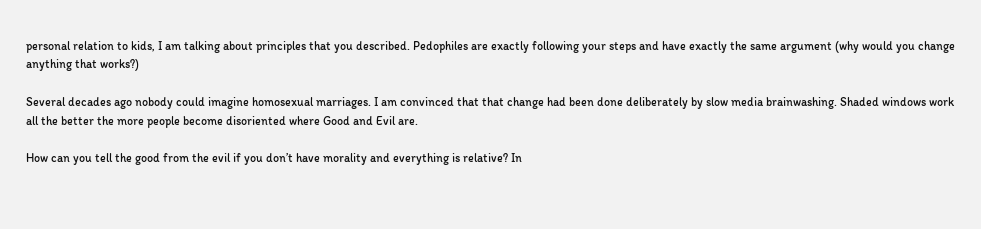personal relation to kids, I am talking about principles that you described. Pedophiles are exactly following your steps and have exactly the same argument (why would you change anything that works?)

Several decades ago nobody could imagine homosexual marriages. I am convinced that that change had been done deliberately by slow media brainwashing. Shaded windows work all the better the more people become disoriented where Good and Evil are.

How can you tell the good from the evil if you don’t have morality and everything is relative? In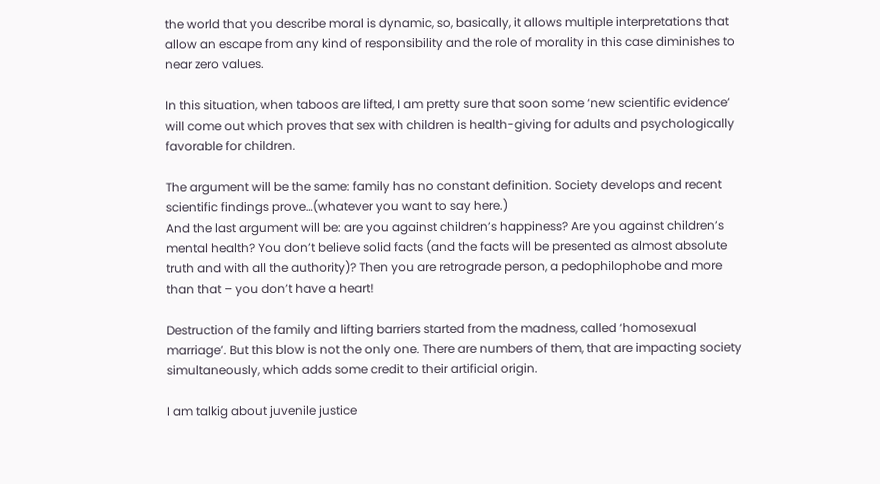the world that you describe moral is dynamic, so, basically, it allows multiple interpretations that allow an escape from any kind of responsibility and the role of morality in this case diminishes to near zero values.

In this situation, when taboos are lifted, I am pretty sure that soon some ‘new scientific evidence’ will come out which proves that sex with children is health-giving for adults and psychologically favorable for children.

The argument will be the same: family has no constant definition. Society develops and recent scientific findings prove…(whatever you want to say here.)
And the last argument will be: are you against children’s happiness? Are you against children’s mental health? You don’t believe solid facts (and the facts will be presented as almost absolute truth and with all the authority)? Then you are retrograde person, a pedophilophobe and more than that – you don’t have a heart!

Destruction of the family and lifting barriers started from the madness, called ‘homosexual marriage’. But this blow is not the only one. There are numbers of them, that are impacting society simultaneously, which adds some credit to their artificial origin.

I am talkig about juvenile justice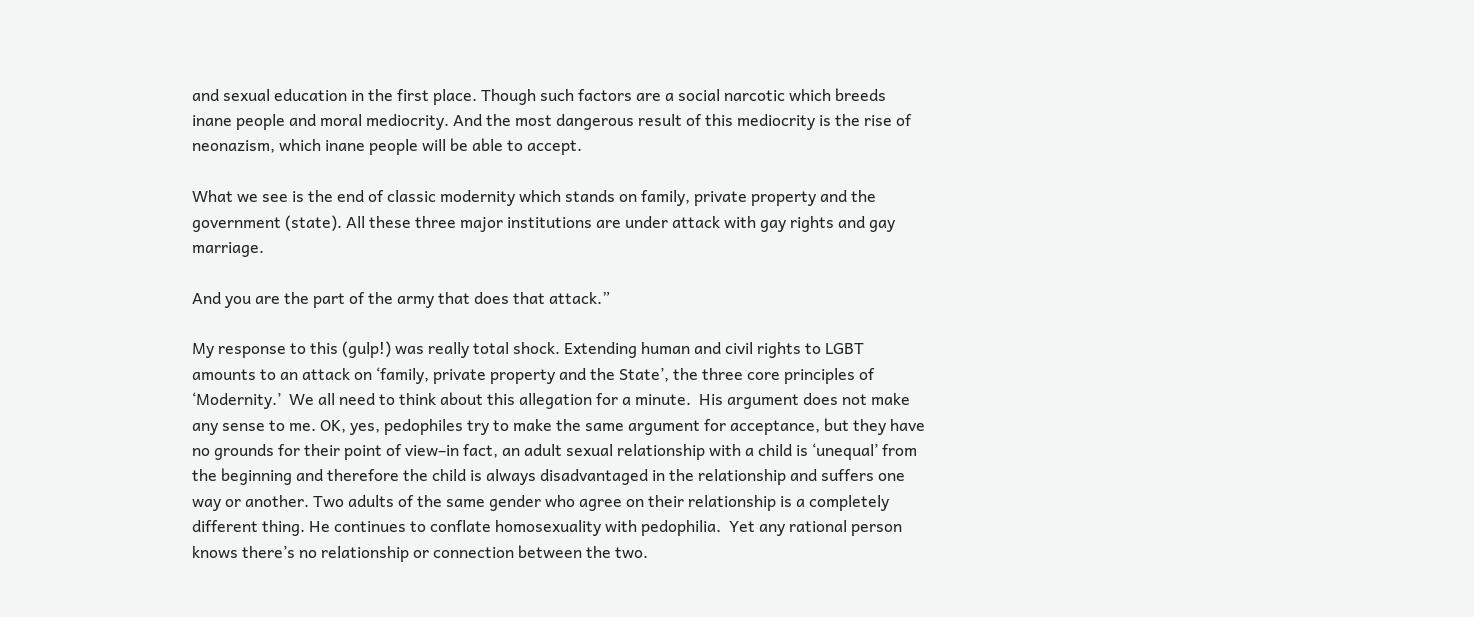and sexual education in the first place. Though such factors are a social narcotic which breeds inane people and moral mediocrity. And the most dangerous result of this mediocrity is the rise of neonazism, which inane people will be able to accept.

What we see is the end of classic modernity which stands on family, private property and the government (state). All these three major institutions are under attack with gay rights and gay marriage.

And you are the part of the army that does that attack.”

My response to this (gulp!) was really total shock. Extending human and civil rights to LGBT amounts to an attack on ‘family, private property and the State’, the three core principles of ‘Modernity.’  We all need to think about this allegation for a minute.  His argument does not make any sense to me. OK, yes, pedophiles try to make the same argument for acceptance, but they have no grounds for their point of view–in fact, an adult sexual relationship with a child is ‘unequal’ from the beginning and therefore the child is always disadvantaged in the relationship and suffers one way or another. Two adults of the same gender who agree on their relationship is a completely different thing. He continues to conflate homosexuality with pedophilia.  Yet any rational person knows there’s no relationship or connection between the two.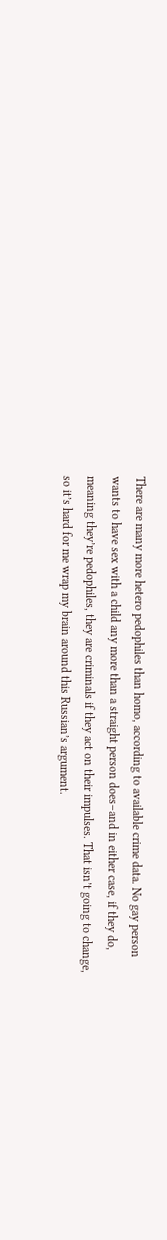There are many more hetero pedophiles than homo, according to available crime data. No gay person wants to have sex with a child any more than a straight person does–and in either case, if they do, meaning they’re pedophiles, they are criminals if they act on their impulses. That isn’t going to change, so it’s hard for me wrap my brain around this Russian’s argument.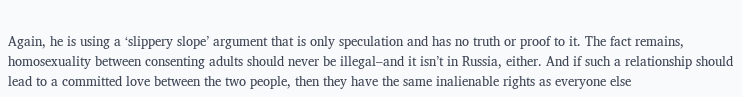Again, he is using a ‘slippery slope’ argument that is only speculation and has no truth or proof to it. The fact remains, homosexuality between consenting adults should never be illegal–and it isn’t in Russia, either. And if such a relationship should lead to a committed love between the two people, then they have the same inalienable rights as everyone else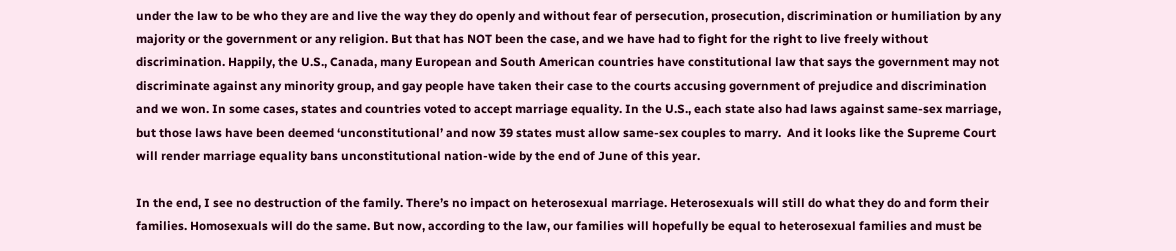under the law to be who they are and live the way they do openly and without fear of persecution, prosecution, discrimination or humiliation by any majority or the government or any religion. But that has NOT been the case, and we have had to fight for the right to live freely without discrimination. Happily, the U.S., Canada, many European and South American countries have constitutional law that says the government may not discriminate against any minority group, and gay people have taken their case to the courts accusing government of prejudice and discrimination and we won. In some cases, states and countries voted to accept marriage equality. In the U.S., each state also had laws against same-sex marriage, but those laws have been deemed ‘unconstitutional’ and now 39 states must allow same-sex couples to marry.  And it looks like the Supreme Court will render marriage equality bans unconstitutional nation-wide by the end of June of this year.

In the end, I see no destruction of the family. There’s no impact on heterosexual marriage. Heterosexuals will still do what they do and form their families. Homosexuals will do the same. But now, according to the law, our families will hopefully be equal to heterosexual families and must be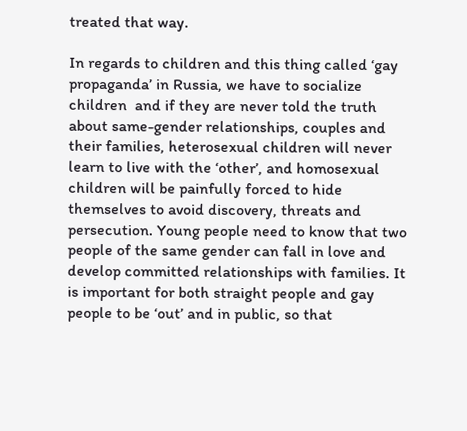treated that way.

In regards to children and this thing called ‘gay propaganda’ in Russia, we have to socialize children  and if they are never told the truth about same-gender relationships, couples and their families, heterosexual children will never learn to live with the ‘other’, and homosexual children will be painfully forced to hide themselves to avoid discovery, threats and persecution. Young people need to know that two people of the same gender can fall in love and develop committed relationships with families. It is important for both straight people and gay people to be ‘out’ and in public, so that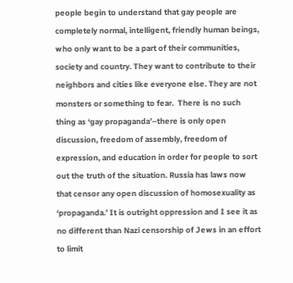people begin to understand that gay people are completely normal, intelligent, friendly human beings, who only want to be a part of their communities, society and country. They want to contribute to their neighbors and cities like everyone else. They are not monsters or something to fear.  There is no such thing as ‘gay propaganda’–there is only open discussion, freedom of assembly, freedom of expression, and education in order for people to sort out the truth of the situation. Russia has laws now that censor any open discussion of homosexuality as ‘propaganda.’ It is outright oppression and I see it as no different than Nazi censorship of Jews in an effort to limit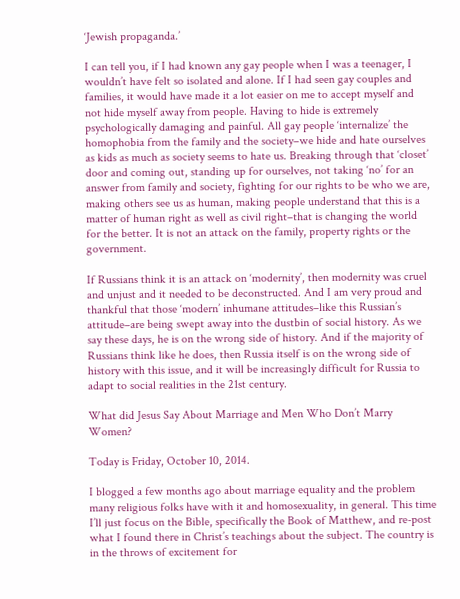‘Jewish propaganda.’

I can tell you, if I had known any gay people when I was a teenager, I wouldn’t have felt so isolated and alone. If I had seen gay couples and families, it would have made it a lot easier on me to accept myself and not hide myself away from people. Having to hide is extremely psychologically damaging and painful. All gay people ‘internalize’ the homophobia from the family and the society–we hide and hate ourselves as kids as much as society seems to hate us. Breaking through that ‘closet’ door and coming out, standing up for ourselves, not taking ‘no’ for an answer from family and society, fighting for our rights to be who we are, making others see us as human, making people understand that this is a matter of human right as well as civil right–that is changing the world for the better. It is not an attack on the family, property rights or the government.

If Russians think it is an attack on ‘modernity’, then modernity was cruel and unjust and it needed to be deconstructed. And I am very proud and thankful that those ‘modern’ inhumane attitudes–like this Russian’s attitude–are being swept away into the dustbin of social history. As we say these days, he is on the wrong side of history. And if the majority of Russians think like he does, then Russia itself is on the wrong side of history with this issue, and it will be increasingly difficult for Russia to adapt to social realities in the 21st century.

What did Jesus Say About Marriage and Men Who Don’t Marry Women?

Today is Friday, October 10, 2014.

I blogged a few months ago about marriage equality and the problem many religious folks have with it and homosexuality, in general. This time I’ll just focus on the Bible, specifically the Book of Matthew, and re-post what I found there in Christ’s teachings about the subject. The country is in the throws of excitement for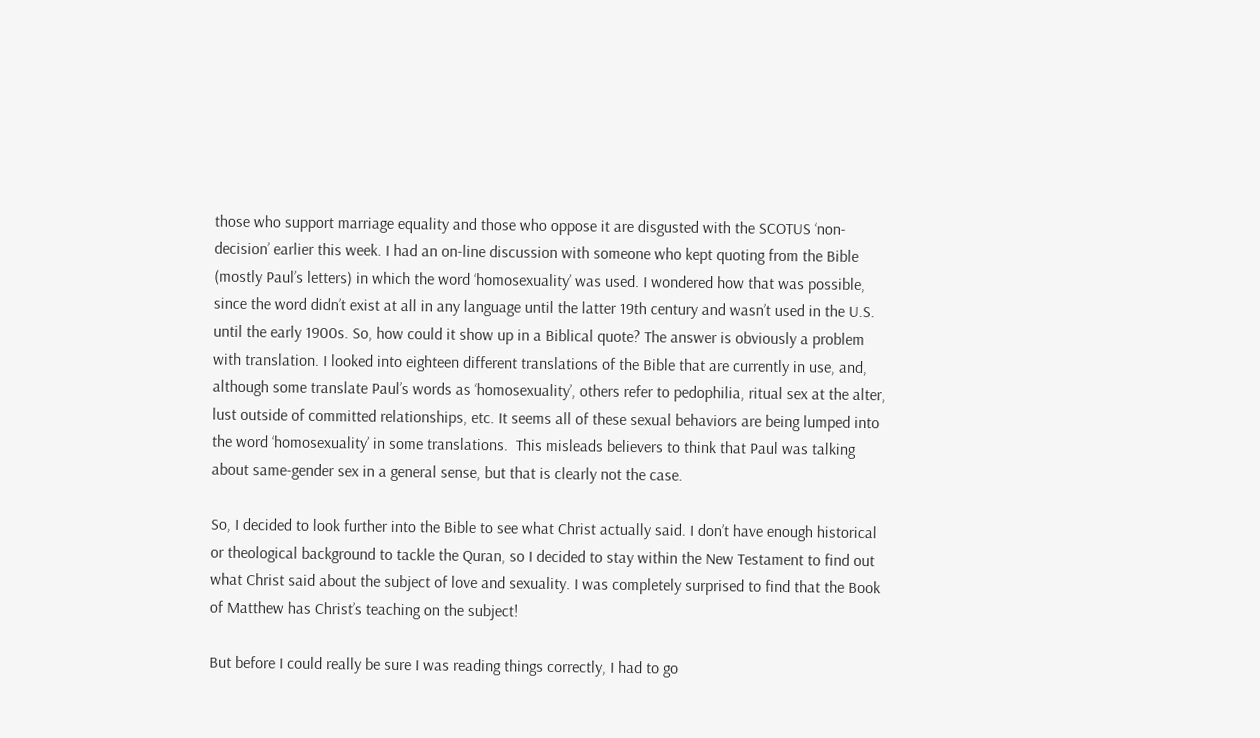those who support marriage equality and those who oppose it are disgusted with the SCOTUS ‘non-decision’ earlier this week. I had an on-line discussion with someone who kept quoting from the Bible (mostly Paul’s letters) in which the word ‘homosexuality’ was used. I wondered how that was possible, since the word didn’t exist at all in any language until the latter 19th century and wasn’t used in the U.S. until the early 1900s. So, how could it show up in a Biblical quote? The answer is obviously a problem with translation. I looked into eighteen different translations of the Bible that are currently in use, and, although some translate Paul’s words as ‘homosexuality’, others refer to pedophilia, ritual sex at the alter, lust outside of committed relationships, etc. It seems all of these sexual behaviors are being lumped into the word ‘homosexuality’ in some translations.  This misleads believers to think that Paul was talking about same-gender sex in a general sense, but that is clearly not the case.

So, I decided to look further into the Bible to see what Christ actually said. I don’t have enough historical or theological background to tackle the Quran, so I decided to stay within the New Testament to find out what Christ said about the subject of love and sexuality. I was completely surprised to find that the Book of Matthew has Christ’s teaching on the subject!

But before I could really be sure I was reading things correctly, I had to go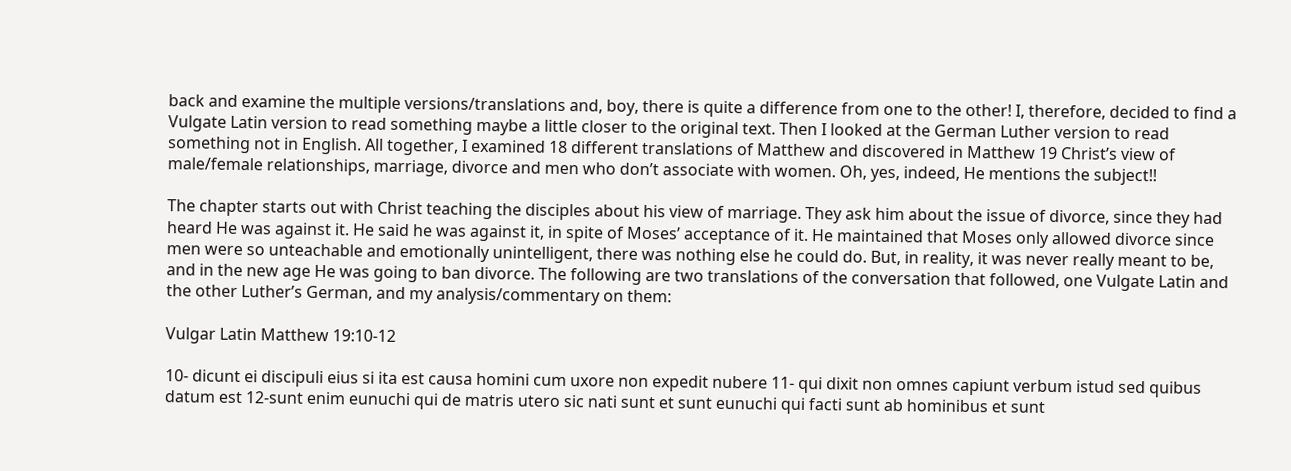back and examine the multiple versions/translations and, boy, there is quite a difference from one to the other! I, therefore, decided to find a Vulgate Latin version to read something maybe a little closer to the original text. Then I looked at the German Luther version to read something not in English. All together, I examined 18 different translations of Matthew and discovered in Matthew 19 Christ’s view of male/female relationships, marriage, divorce and men who don’t associate with women. Oh, yes, indeed, He mentions the subject!!

The chapter starts out with Christ teaching the disciples about his view of marriage. They ask him about the issue of divorce, since they had heard He was against it. He said he was against it, in spite of Moses’ acceptance of it. He maintained that Moses only allowed divorce since men were so unteachable and emotionally unintelligent, there was nothing else he could do. But, in reality, it was never really meant to be, and in the new age He was going to ban divorce. The following are two translations of the conversation that followed, one Vulgate Latin and the other Luther’s German, and my analysis/commentary on them:

Vulgar Latin Matthew 19:10-12

10- dicunt ei discipuli eius si ita est causa homini cum uxore non expedit nubere 11- qui dixit non omnes capiunt verbum istud sed quibus datum est 12-sunt enim eunuchi qui de matris utero sic nati sunt et sunt eunuchi qui facti sunt ab hominibus et sunt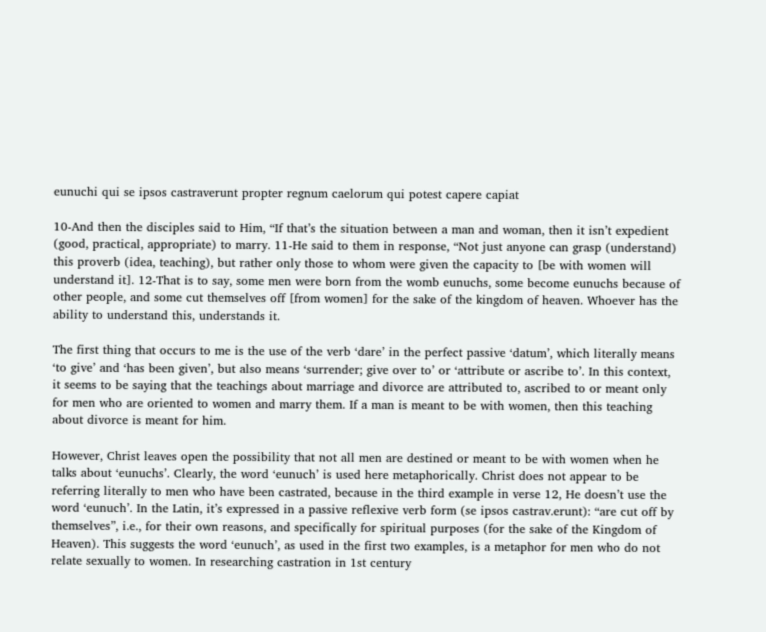eunuchi qui se ipsos castraverunt propter regnum caelorum qui potest capere capiat

10-And then the disciples said to Him, “If that’s the situation between a man and woman, then it isn’t expedient (good, practical, appropriate) to marry. 11-He said to them in response, “Not just anyone can grasp (understand) this proverb (idea, teaching), but rather only those to whom were given the capacity to [be with women will understand it]. 12-That is to say, some men were born from the womb eunuchs, some become eunuchs because of other people, and some cut themselves off [from women] for the sake of the kingdom of heaven. Whoever has the ability to understand this, understands it.

The first thing that occurs to me is the use of the verb ‘dare’ in the perfect passive ‘datum’, which literally means ‘to give’ and ‘has been given’, but also means ‘surrender; give over to’ or ‘attribute or ascribe to’. In this context, it seems to be saying that the teachings about marriage and divorce are attributed to, ascribed to or meant only for men who are oriented to women and marry them. If a man is meant to be with women, then this teaching about divorce is meant for him.

However, Christ leaves open the possibility that not all men are destined or meant to be with women when he talks about ‘eunuchs’. Clearly, the word ‘eunuch’ is used here metaphorically. Christ does not appear to be referring literally to men who have been castrated, because in the third example in verse 12, He doesn’t use the word ‘eunuch’. In the Latin, it’s expressed in a passive reflexive verb form (se ipsos castrav.erunt): “are cut off by themselves”, i.e., for their own reasons, and specifically for spiritual purposes (for the sake of the Kingdom of Heaven). This suggests the word ‘eunuch’, as used in the first two examples, is a metaphor for men who do not relate sexually to women. In researching castration in 1st century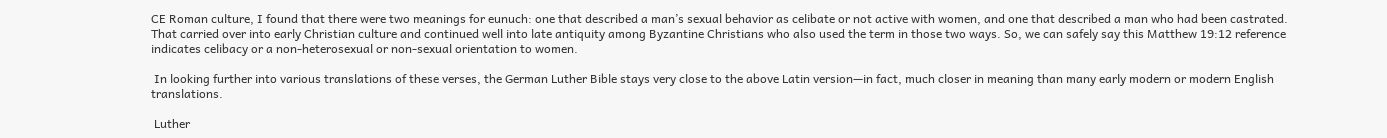CE Roman culture, I found that there were two meanings for eunuch: one that described a man’s sexual behavior as celibate or not active with women, and one that described a man who had been castrated. That carried over into early Christian culture and continued well into late antiquity among Byzantine Christians who also used the term in those two ways. So, we can safely say this Matthew 19:12 reference indicates celibacy or a non-heterosexual or non-sexual orientation to women.

 In looking further into various translations of these verses, the German Luther Bible stays very close to the above Latin version—in fact, much closer in meaning than many early modern or modern English translations.

 Luther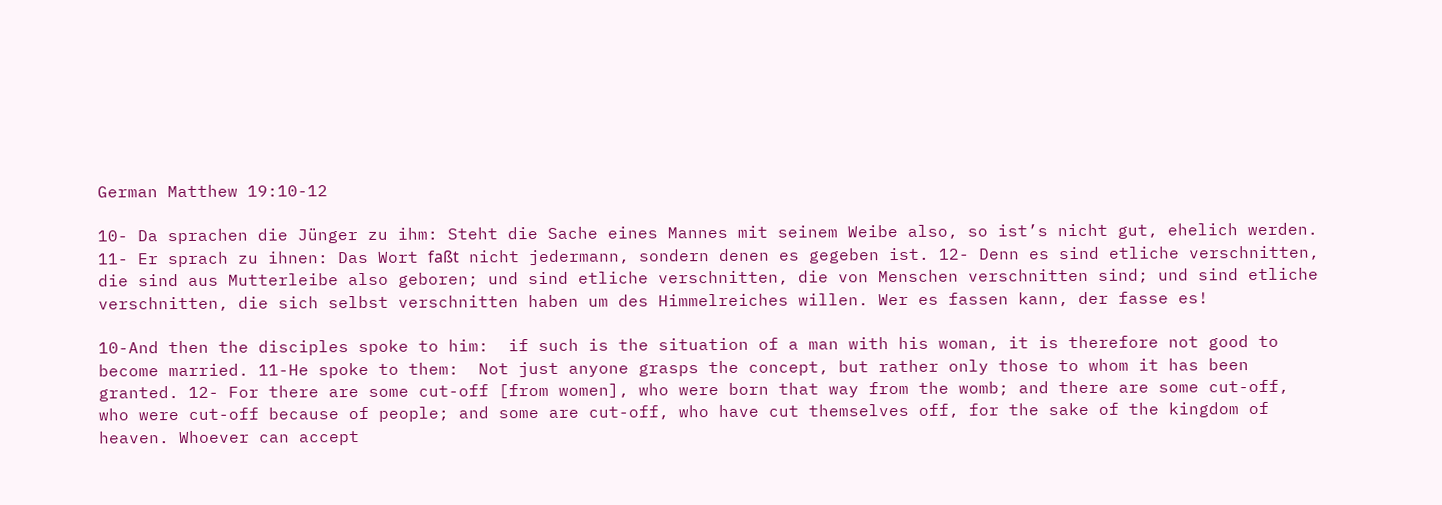German Matthew 19:10-12

10- Da sprachen die Jünger zu ihm: Steht die Sache eines Mannes mit seinem Weibe also, so ist’s nicht gut, ehelich werden. 11- Er sprach zu ihnen: Das Wort faßt nicht jedermann, sondern denen es gegeben ist. 12- Denn es sind etliche verschnitten, die sind aus Mutterleibe also geboren; und sind etliche verschnitten, die von Menschen verschnitten sind; und sind etliche verschnitten, die sich selbst verschnitten haben um des Himmelreiches willen. Wer es fassen kann, der fasse es!

10-And then the disciples spoke to him:  if such is the situation of a man with his woman, it is therefore not good to become married. 11-He spoke to them:  Not just anyone grasps the concept, but rather only those to whom it has been granted. 12- For there are some cut-off [from women], who were born that way from the womb; and there are some cut-off, who were cut-off because of people; and some are cut-off, who have cut themselves off, for the sake of the kingdom of heaven. Whoever can accept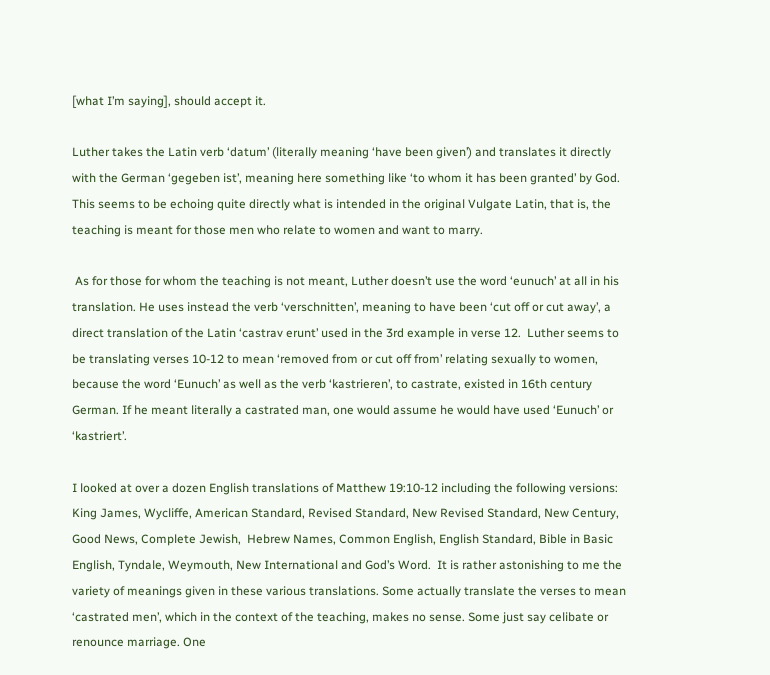[what I’m saying], should accept it.

Luther takes the Latin verb ‘datum’ (literally meaning ‘have been given’) and translates it directly with the German ‘gegeben ist’, meaning here something like ‘to whom it has been granted’ by God. This seems to be echoing quite directly what is intended in the original Vulgate Latin, that is, the teaching is meant for those men who relate to women and want to marry.

 As for those for whom the teaching is not meant, Luther doesn’t use the word ‘eunuch’ at all in his translation. He uses instead the verb ‘verschnitten’, meaning to have been ‘cut off or cut away’, a direct translation of the Latin ‘castrav erunt’ used in the 3rd example in verse 12.  Luther seems to be translating verses 10-12 to mean ‘removed from or cut off from’ relating sexually to women, because the word ‘Eunuch’ as well as the verb ‘kastrieren’, to castrate, existed in 16th century German. If he meant literally a castrated man, one would assume he would have used ‘Eunuch’ or ‘kastriert’.

I looked at over a dozen English translations of Matthew 19:10-12 including the following versions: King James, Wycliffe, American Standard, Revised Standard, New Revised Standard, New Century, Good News, Complete Jewish,  Hebrew Names, Common English, English Standard, Bible in Basic English, Tyndale, Weymouth, New International and God’s Word.  It is rather astonishing to me the variety of meanings given in these various translations. Some actually translate the verses to mean ‘castrated men’, which in the context of the teaching, makes no sense. Some just say celibate or renounce marriage. One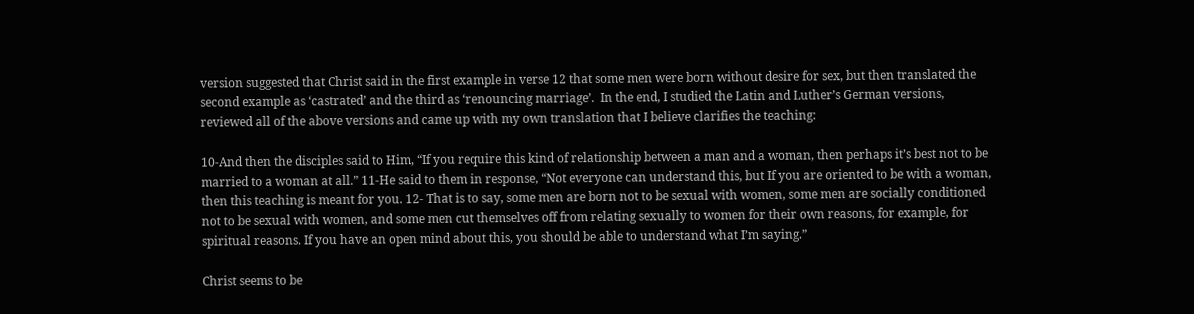version suggested that Christ said in the first example in verse 12 that some men were born without desire for sex, but then translated the second example as ‘castrated’ and the third as ‘renouncing marriage’.  In the end, I studied the Latin and Luther’s German versions, reviewed all of the above versions and came up with my own translation that I believe clarifies the teaching:

10-And then the disciples said to Him, “If you require this kind of relationship between a man and a woman, then perhaps it’s best not to be married to a woman at all.” 11-He said to them in response, “Not everyone can understand this, but If you are oriented to be with a woman, then this teaching is meant for you. 12- That is to say, some men are born not to be sexual with women, some men are socially conditioned not to be sexual with women, and some men cut themselves off from relating sexually to women for their own reasons, for example, for spiritual reasons. If you have an open mind about this, you should be able to understand what I’m saying.”

Christ seems to be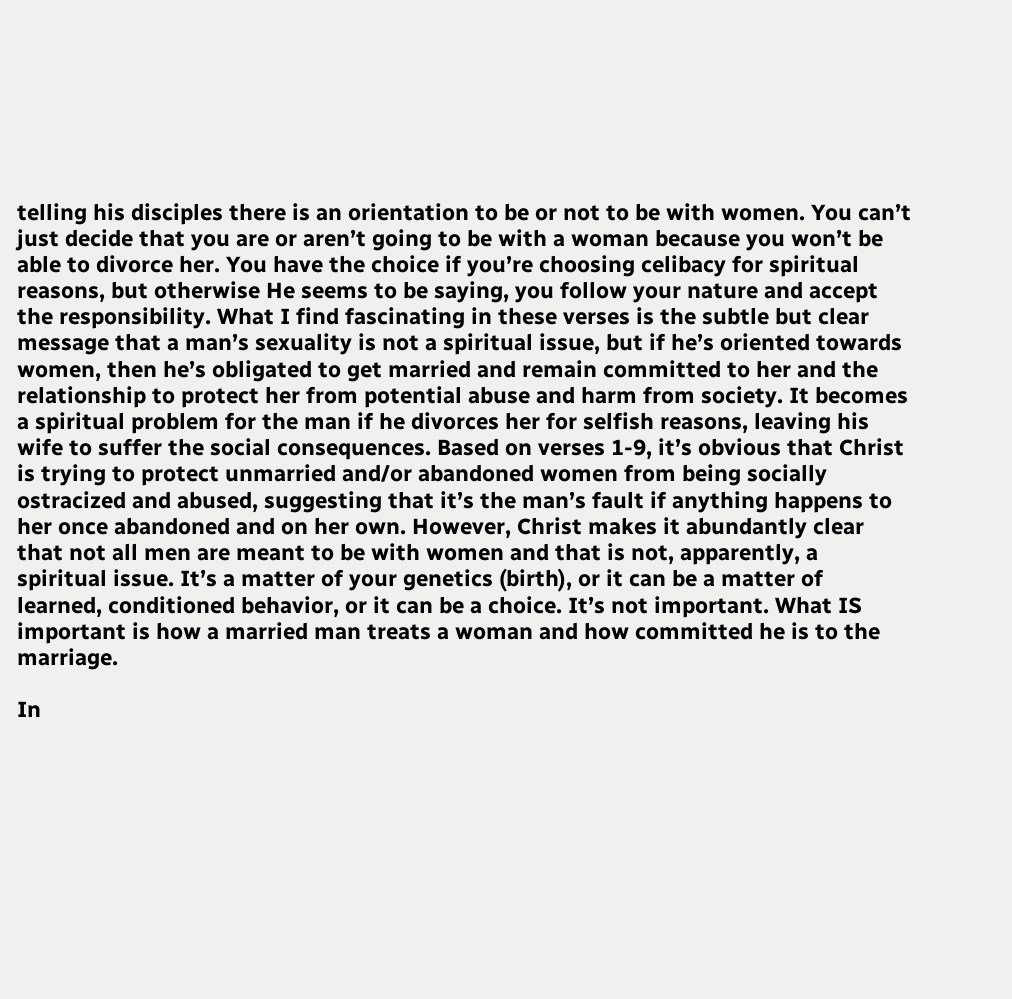telling his disciples there is an orientation to be or not to be with women. You can’t just decide that you are or aren’t going to be with a woman because you won’t be able to divorce her. You have the choice if you’re choosing celibacy for spiritual reasons, but otherwise He seems to be saying, you follow your nature and accept the responsibility. What I find fascinating in these verses is the subtle but clear message that a man’s sexuality is not a spiritual issue, but if he’s oriented towards women, then he’s obligated to get married and remain committed to her and the relationship to protect her from potential abuse and harm from society. It becomes a spiritual problem for the man if he divorces her for selfish reasons, leaving his wife to suffer the social consequences. Based on verses 1-9, it’s obvious that Christ is trying to protect unmarried and/or abandoned women from being socially ostracized and abused, suggesting that it’s the man’s fault if anything happens to her once abandoned and on her own. However, Christ makes it abundantly clear that not all men are meant to be with women and that is not, apparently, a spiritual issue. It’s a matter of your genetics (birth), or it can be a matter of learned, conditioned behavior, or it can be a choice. It’s not important. What IS important is how a married man treats a woman and how committed he is to the marriage.

In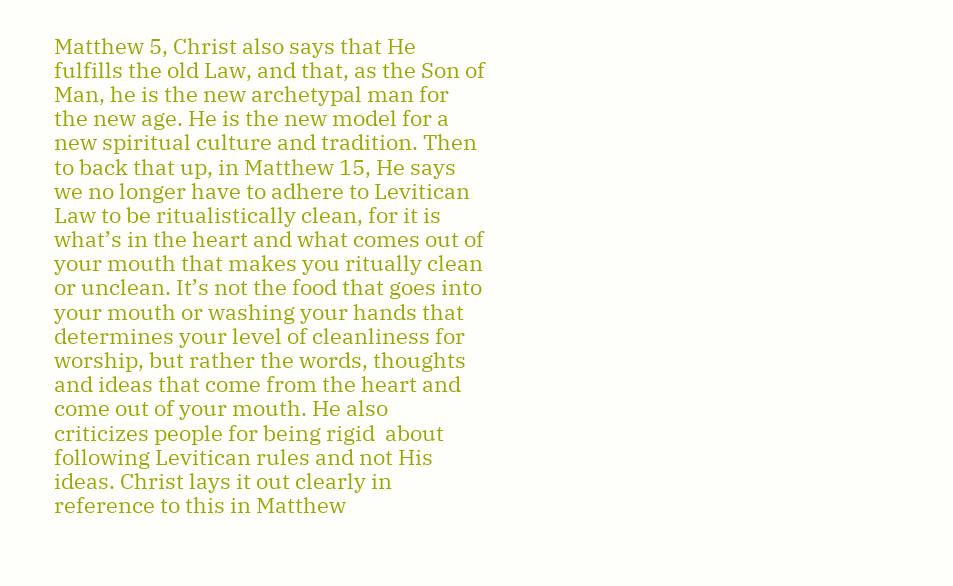Matthew 5, Christ also says that He fulfills the old Law, and that, as the Son of Man, he is the new archetypal man for the new age. He is the new model for a new spiritual culture and tradition. Then to back that up, in Matthew 15, He says we no longer have to adhere to Levitican Law to be ritualistically clean, for it is what’s in the heart and what comes out of your mouth that makes you ritually clean or unclean. It’s not the food that goes into your mouth or washing your hands that determines your level of cleanliness for worship, but rather the words, thoughts and ideas that come from the heart and come out of your mouth. He also criticizes people for being rigid  about following Levitican rules and not His ideas. Christ lays it out clearly in reference to this in Matthew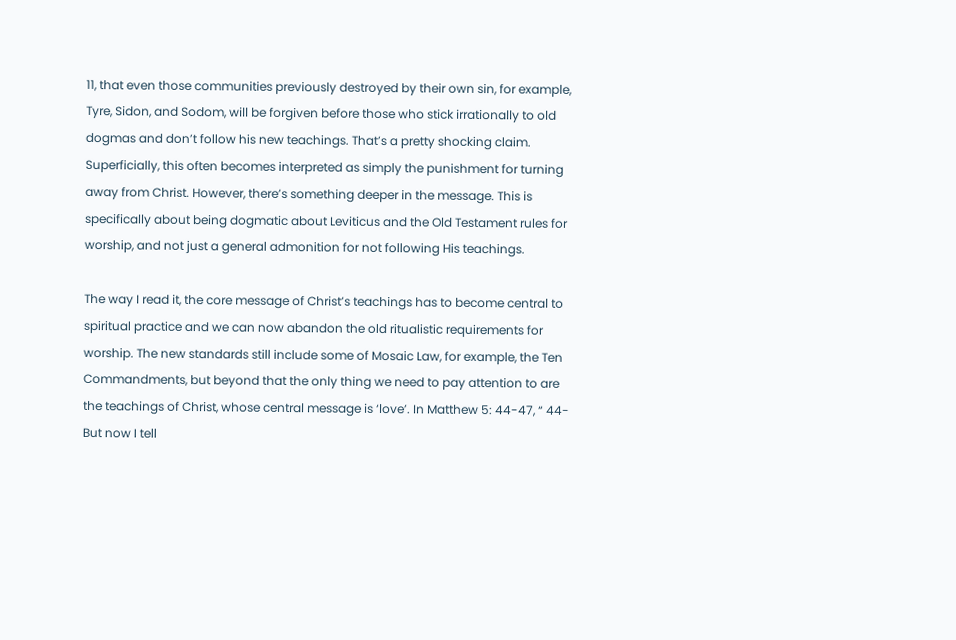11, that even those communities previously destroyed by their own sin, for example, Tyre, Sidon, and Sodom, will be forgiven before those who stick irrationally to old dogmas and don’t follow his new teachings. That’s a pretty shocking claim. Superficially, this often becomes interpreted as simply the punishment for turning away from Christ. However, there’s something deeper in the message. This is specifically about being dogmatic about Leviticus and the Old Testament rules for worship, and not just a general admonition for not following His teachings.

The way I read it, the core message of Christ’s teachings has to become central to spiritual practice and we can now abandon the old ritualistic requirements for worship. The new standards still include some of Mosaic Law, for example, the Ten Commandments, but beyond that the only thing we need to pay attention to are the teachings of Christ, whose central message is ‘love’. In Matthew 5: 44-47, “ 44- But now I tell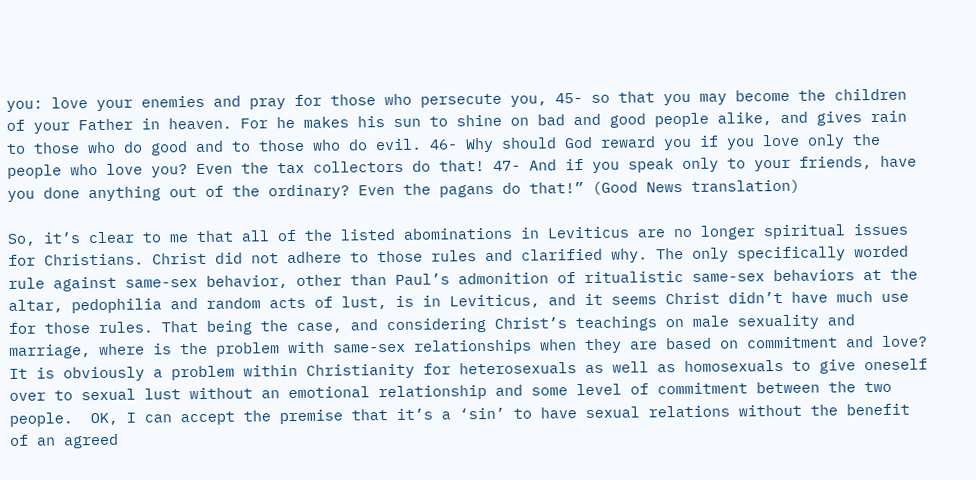you: love your enemies and pray for those who persecute you, 45- so that you may become the children of your Father in heaven. For he makes his sun to shine on bad and good people alike, and gives rain to those who do good and to those who do evil. 46- Why should God reward you if you love only the people who love you? Even the tax collectors do that! 47- And if you speak only to your friends, have you done anything out of the ordinary? Even the pagans do that!” (Good News translation)

So, it’s clear to me that all of the listed abominations in Leviticus are no longer spiritual issues for Christians. Christ did not adhere to those rules and clarified why. The only specifically worded rule against same-sex behavior, other than Paul’s admonition of ritualistic same-sex behaviors at the altar, pedophilia and random acts of lust, is in Leviticus, and it seems Christ didn’t have much use for those rules. That being the case, and considering Christ’s teachings on male sexuality and marriage, where is the problem with same-sex relationships when they are based on commitment and love?  It is obviously a problem within Christianity for heterosexuals as well as homosexuals to give oneself over to sexual lust without an emotional relationship and some level of commitment between the two people.  OK, I can accept the premise that it’s a ‘sin’ to have sexual relations without the benefit of an agreed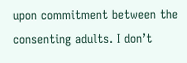upon commitment between the consenting adults. I don’t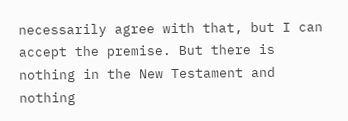necessarily agree with that, but I can accept the premise. But there is nothing in the New Testament and nothing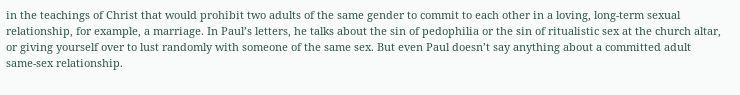in the teachings of Christ that would prohibit two adults of the same gender to commit to each other in a loving, long-term sexual relationship, for example, a marriage. In Paul’s letters, he talks about the sin of pedophilia or the sin of ritualistic sex at the church altar, or giving yourself over to lust randomly with someone of the same sex. But even Paul doesn’t say anything about a committed adult same-sex relationship.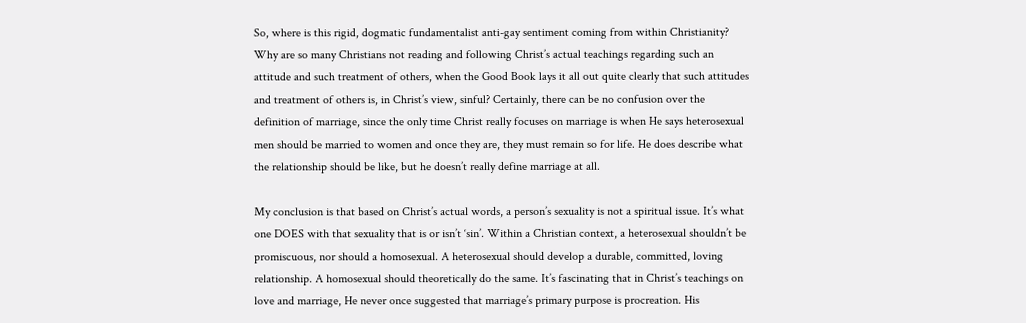So, where is this rigid, dogmatic fundamentalist anti-gay sentiment coming from within Christianity? Why are so many Christians not reading and following Christ’s actual teachings regarding such an attitude and such treatment of others, when the Good Book lays it all out quite clearly that such attitudes and treatment of others is, in Christ’s view, sinful? Certainly, there can be no confusion over the definition of marriage, since the only time Christ really focuses on marriage is when He says heterosexual men should be married to women and once they are, they must remain so for life. He does describe what the relationship should be like, but he doesn’t really define marriage at all.

My conclusion is that based on Christ’s actual words, a person’s sexuality is not a spiritual issue. It’s what one DOES with that sexuality that is or isn’t ‘sin’. Within a Christian context, a heterosexual shouldn’t be promiscuous, nor should a homosexual. A heterosexual should develop a durable, committed, loving relationship. A homosexual should theoretically do the same. It’s fascinating that in Christ’s teachings on love and marriage, He never once suggested that marriage’s primary purpose is procreation. His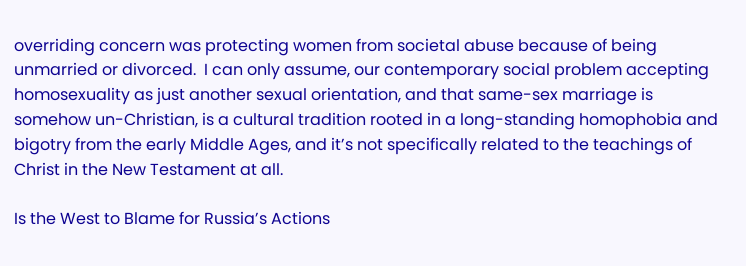overriding concern was protecting women from societal abuse because of being unmarried or divorced.  I can only assume, our contemporary social problem accepting homosexuality as just another sexual orientation, and that same-sex marriage is somehow un-Christian, is a cultural tradition rooted in a long-standing homophobia and bigotry from the early Middle Ages, and it’s not specifically related to the teachings of Christ in the New Testament at all.

Is the West to Blame for Russia’s Actions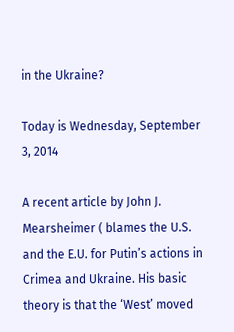in the Ukraine?

Today is Wednesday, September 3, 2014

A recent article by John J. Mearsheimer ( blames the U.S. and the E.U. for Putin’s actions in Crimea and Ukraine. His basic theory is that the ‘West’ moved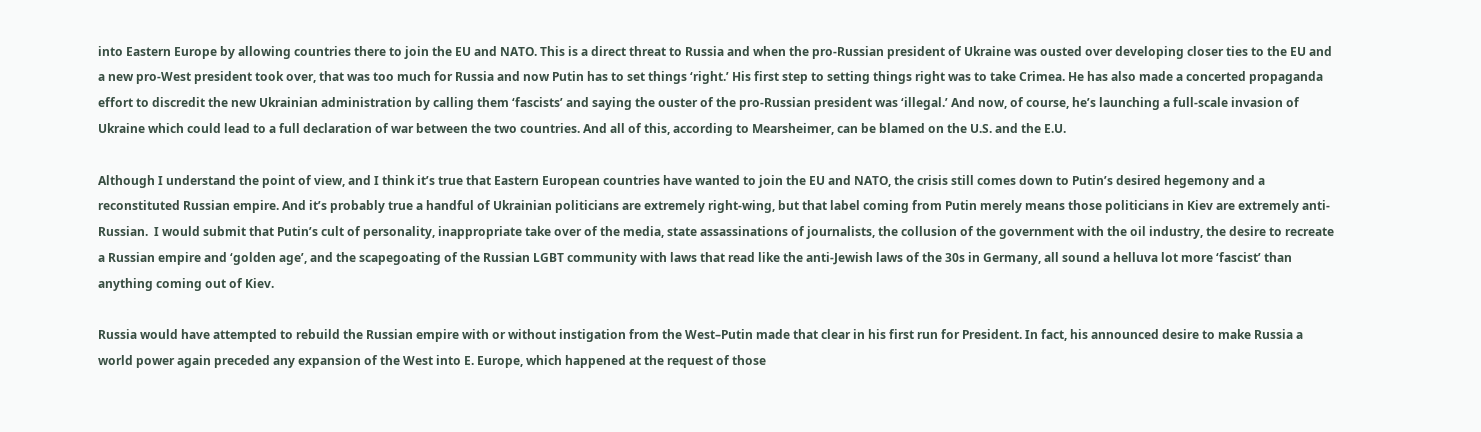into Eastern Europe by allowing countries there to join the EU and NATO. This is a direct threat to Russia and when the pro-Russian president of Ukraine was ousted over developing closer ties to the EU and a new pro-West president took over, that was too much for Russia and now Putin has to set things ‘right.’ His first step to setting things right was to take Crimea. He has also made a concerted propaganda effort to discredit the new Ukrainian administration by calling them ‘fascists’ and saying the ouster of the pro-Russian president was ‘illegal.’ And now, of course, he’s launching a full-scale invasion of Ukraine which could lead to a full declaration of war between the two countries. And all of this, according to Mearsheimer, can be blamed on the U.S. and the E.U.

Although I understand the point of view, and I think it’s true that Eastern European countries have wanted to join the EU and NATO, the crisis still comes down to Putin’s desired hegemony and a reconstituted Russian empire. And it’s probably true a handful of Ukrainian politicians are extremely right-wing, but that label coming from Putin merely means those politicians in Kiev are extremely anti-Russian.  I would submit that Putin’s cult of personality, inappropriate take over of the media, state assassinations of journalists, the collusion of the government with the oil industry, the desire to recreate a Russian empire and ‘golden age’, and the scapegoating of the Russian LGBT community with laws that read like the anti-Jewish laws of the 30s in Germany, all sound a helluva lot more ‘fascist’ than anything coming out of Kiev.

Russia would have attempted to rebuild the Russian empire with or without instigation from the West–Putin made that clear in his first run for President. In fact, his announced desire to make Russia a world power again preceded any expansion of the West into E. Europe, which happened at the request of those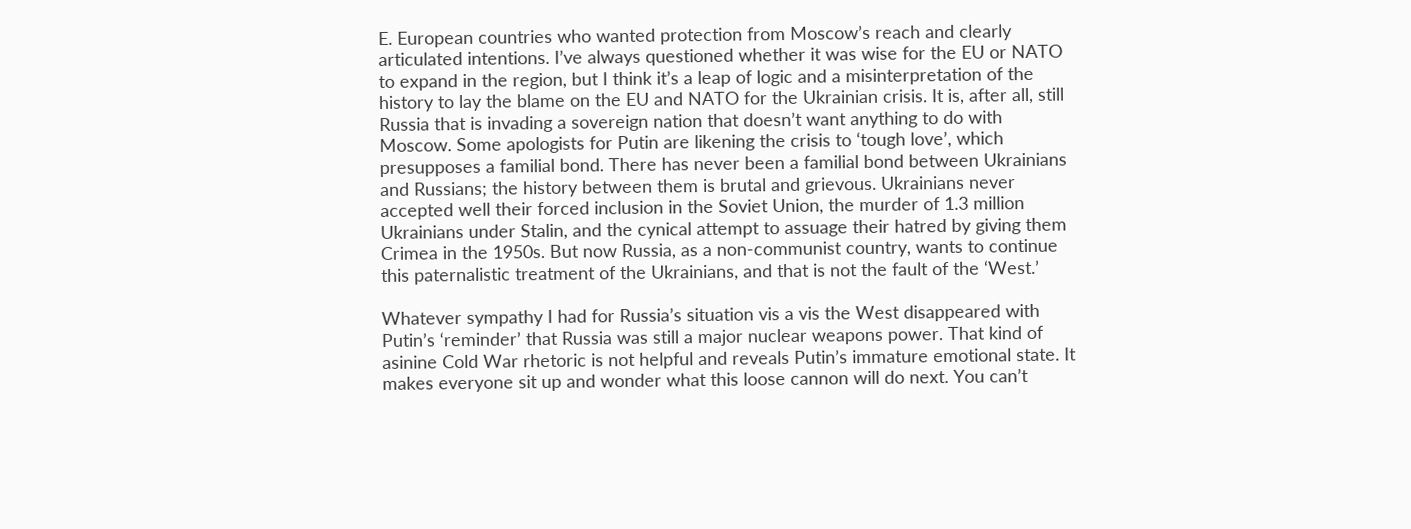E. European countries who wanted protection from Moscow’s reach and clearly articulated intentions. I’ve always questioned whether it was wise for the EU or NATO to expand in the region, but I think it’s a leap of logic and a misinterpretation of the history to lay the blame on the EU and NATO for the Ukrainian crisis. It is, after all, still Russia that is invading a sovereign nation that doesn’t want anything to do with Moscow. Some apologists for Putin are likening the crisis to ‘tough love’, which presupposes a familial bond. There has never been a familial bond between Ukrainians and Russians; the history between them is brutal and grievous. Ukrainians never accepted well their forced inclusion in the Soviet Union, the murder of 1.3 million Ukrainians under Stalin, and the cynical attempt to assuage their hatred by giving them Crimea in the 1950s. But now Russia, as a non-communist country, wants to continue this paternalistic treatment of the Ukrainians, and that is not the fault of the ‘West.’

Whatever sympathy I had for Russia’s situation vis a vis the West disappeared with Putin’s ‘reminder’ that Russia was still a major nuclear weapons power. That kind of asinine Cold War rhetoric is not helpful and reveals Putin’s immature emotional state. It makes everyone sit up and wonder what this loose cannon will do next. You can’t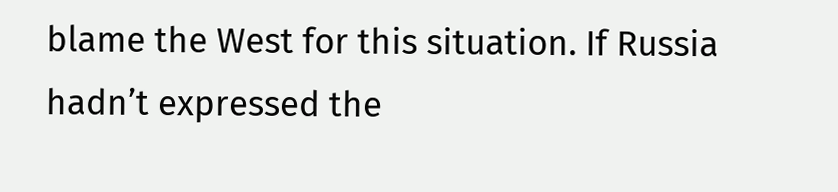blame the West for this situation. If Russia hadn’t expressed the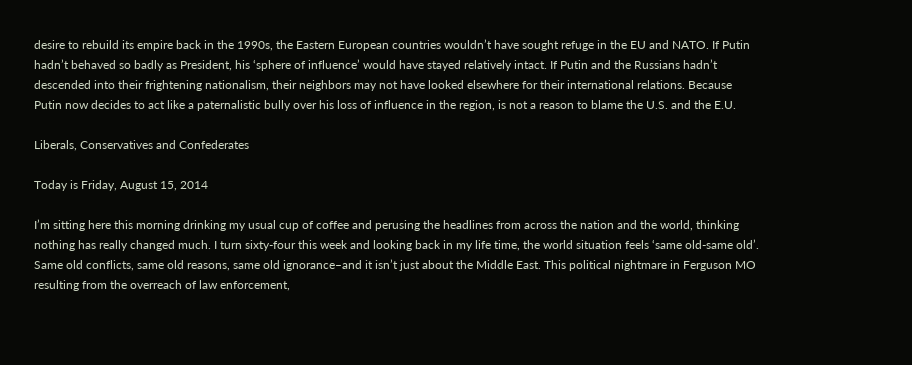desire to rebuild its empire back in the 1990s, the Eastern European countries wouldn’t have sought refuge in the EU and NATO. If Putin hadn’t behaved so badly as President, his ‘sphere of influence’ would have stayed relatively intact. If Putin and the Russians hadn’t descended into their frightening nationalism, their neighbors may not have looked elsewhere for their international relations. Because Putin now decides to act like a paternalistic bully over his loss of influence in the region, is not a reason to blame the U.S. and the E.U.

Liberals, Conservatives and Confederates

Today is Friday, August 15, 2014

I’m sitting here this morning drinking my usual cup of coffee and perusing the headlines from across the nation and the world, thinking nothing has really changed much. I turn sixty-four this week and looking back in my life time, the world situation feels ‘same old-same old’. Same old conflicts, same old reasons, same old ignorance–and it isn’t just about the Middle East. This political nightmare in Ferguson MO resulting from the overreach of law enforcement,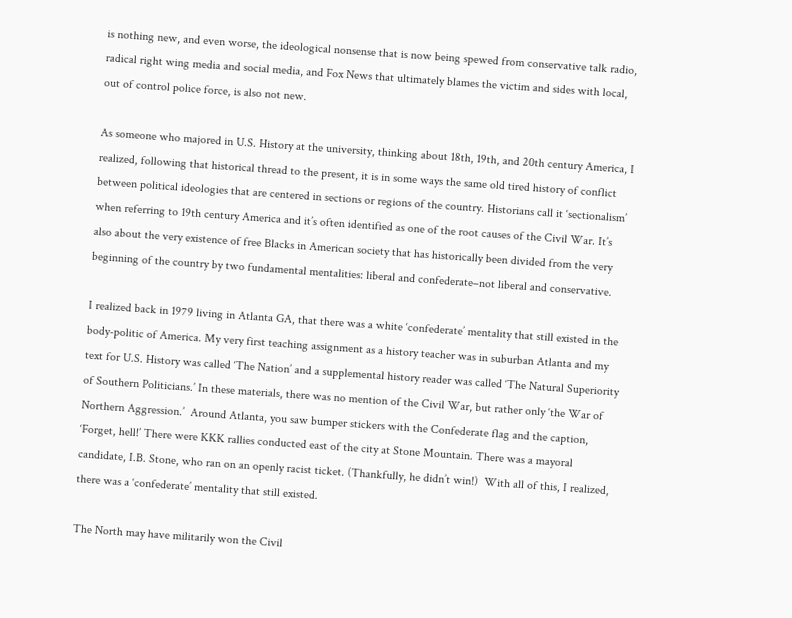is nothing new, and even worse, the ideological nonsense that is now being spewed from conservative talk radio, radical right wing media and social media, and Fox News that ultimately blames the victim and sides with local, out of control police force, is also not new.

As someone who majored in U.S. History at the university, thinking about 18th, 19th, and 20th century America, I realized, following that historical thread to the present, it is in some ways the same old tired history of conflict between political ideologies that are centered in sections or regions of the country. Historians call it ‘sectionalism’ when referring to 19th century America and it’s often identified as one of the root causes of the Civil War. It’s also about the very existence of free Blacks in American society that has historically been divided from the very beginning of the country by two fundamental mentalities: liberal and confederate–not liberal and conservative.

I realized back in 1979 living in Atlanta GA, that there was a white ‘confederate’ mentality that still existed in the body-politic of America. My very first teaching assignment as a history teacher was in suburban Atlanta and my text for U.S. History was called ‘The Nation’ and a supplemental history reader was called ‘The Natural Superiority of Southern Politicians.’ In these materials, there was no mention of the Civil War, but rather only ‘the War of Northern Aggression.’  Around Atlanta, you saw bumper stickers with the Confederate flag and the caption, ‘Forget, hell!’ There were KKK rallies conducted east of the city at Stone Mountain. There was a mayoral candidate, I.B. Stone, who ran on an openly racist ticket. (Thankfully, he didn’t win!)  With all of this, I realized, there was a ‘confederate’ mentality that still existed.

The North may have militarily won the Civil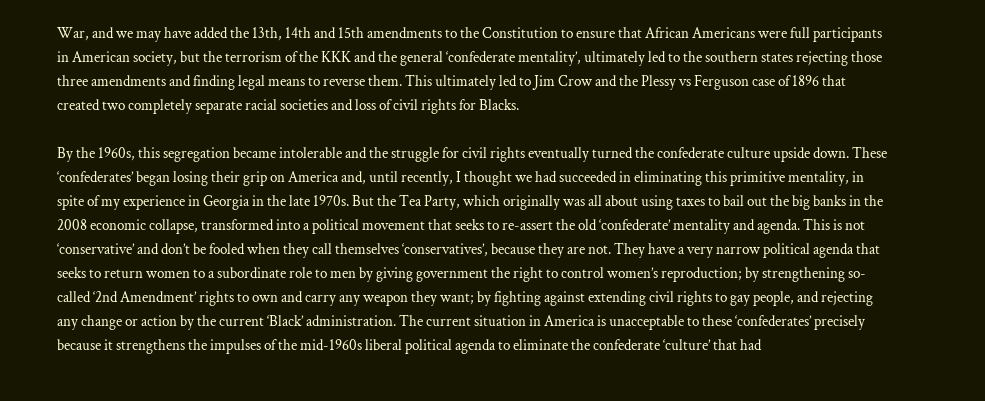War, and we may have added the 13th, 14th and 15th amendments to the Constitution to ensure that African Americans were full participants in American society, but the terrorism of the KKK and the general ‘confederate mentality’, ultimately led to the southern states rejecting those three amendments and finding legal means to reverse them. This ultimately led to Jim Crow and the Plessy vs Ferguson case of 1896 that created two completely separate racial societies and loss of civil rights for Blacks.

By the 1960s, this segregation became intolerable and the struggle for civil rights eventually turned the confederate culture upside down. These ‘confederates’ began losing their grip on America and, until recently, I thought we had succeeded in eliminating this primitive mentality, in spite of my experience in Georgia in the late 1970s. But the Tea Party, which originally was all about using taxes to bail out the big banks in the 2008 economic collapse, transformed into a political movement that seeks to re-assert the old ‘confederate’ mentality and agenda. This is not ‘conservative’ and don’t be fooled when they call themselves ‘conservatives’, because they are not. They have a very narrow political agenda that seeks to return women to a subordinate role to men by giving government the right to control women’s reproduction; by strengthening so-called ‘2nd Amendment’ rights to own and carry any weapon they want; by fighting against extending civil rights to gay people, and rejecting any change or action by the current ‘Black’ administration. The current situation in America is unacceptable to these ‘confederates’ precisely because it strengthens the impulses of the mid-1960s liberal political agenda to eliminate the confederate ‘culture’ that had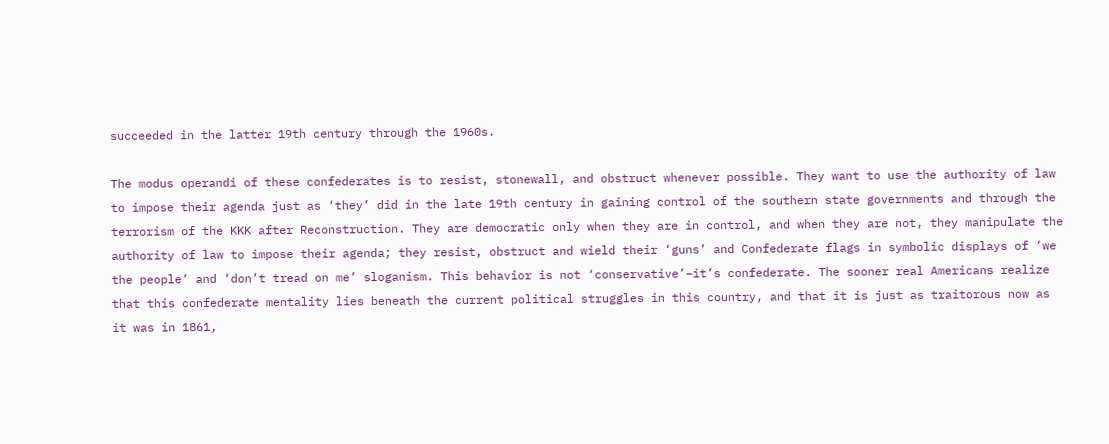succeeded in the latter 19th century through the 1960s.

The modus operandi of these confederates is to resist, stonewall, and obstruct whenever possible. They want to use the authority of law to impose their agenda just as ‘they’ did in the late 19th century in gaining control of the southern state governments and through the terrorism of the KKK after Reconstruction. They are democratic only when they are in control, and when they are not, they manipulate the authority of law to impose their agenda; they resist, obstruct and wield their ‘guns’ and Confederate flags in symbolic displays of ‘we the people’ and ‘don’t tread on me’ sloganism. This behavior is not ‘conservative’–it’s confederate. The sooner real Americans realize that this confederate mentality lies beneath the current political struggles in this country, and that it is just as traitorous now as it was in 1861,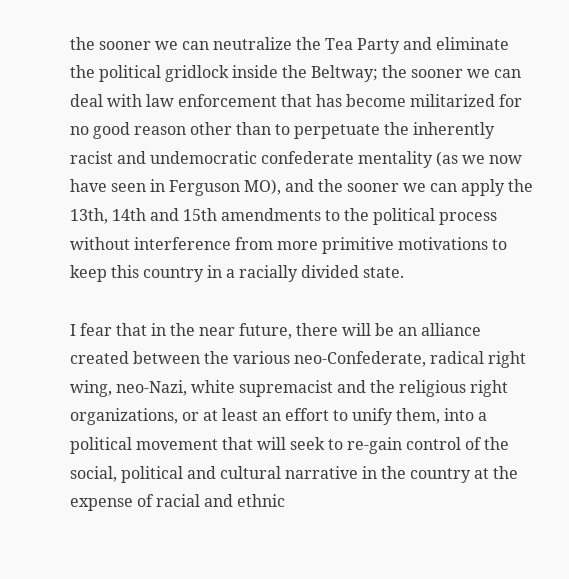the sooner we can neutralize the Tea Party and eliminate the political gridlock inside the Beltway; the sooner we can deal with law enforcement that has become militarized for no good reason other than to perpetuate the inherently racist and undemocratic confederate mentality (as we now have seen in Ferguson MO), and the sooner we can apply the 13th, 14th and 15th amendments to the political process without interference from more primitive motivations to keep this country in a racially divided state.

I fear that in the near future, there will be an alliance created between the various neo-Confederate, radical right wing, neo-Nazi, white supremacist and the religious right organizations, or at least an effort to unify them, into a political movement that will seek to re-gain control of the social, political and cultural narrative in the country at the expense of racial and ethnic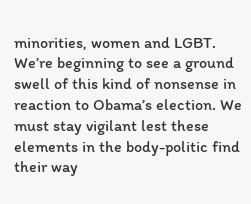minorities, women and LGBT.  We’re beginning to see a ground swell of this kind of nonsense in reaction to Obama’s election. We must stay vigilant lest these elements in the body-politic find their way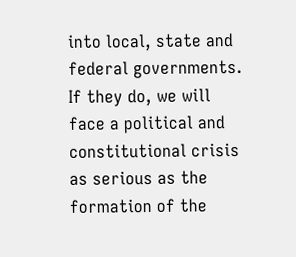into local, state and federal governments. If they do, we will face a political and constitutional crisis as serious as the formation of the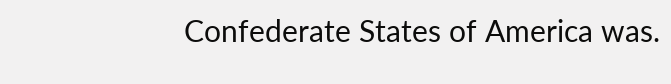Confederate States of America was.